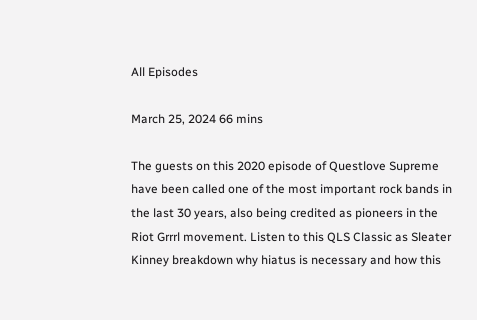All Episodes

March 25, 2024 66 mins

The guests on this 2020 episode of Questlove Supreme have been called one of the most important rock bands in the last 30 years, also being credited as pioneers in the Riot Grrrl movement. Listen to this QLS Classic as Sleater Kinney breakdown why hiatus is necessary and how this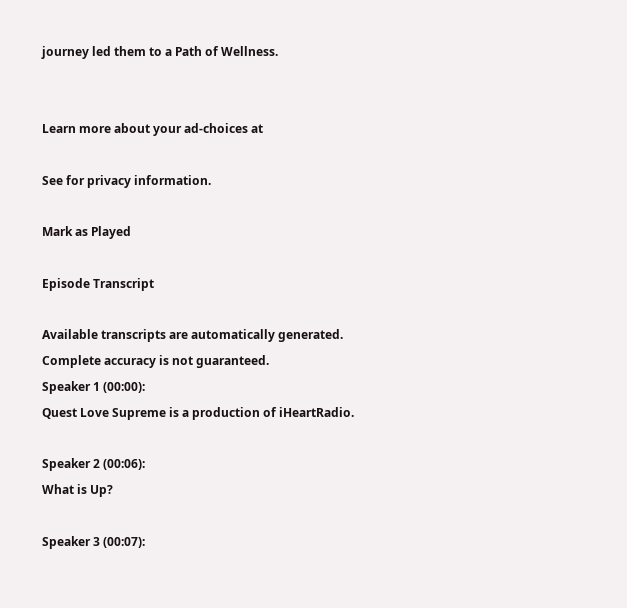journey led them to a Path of Wellness.


Learn more about your ad-choices at

See for privacy information.

Mark as Played

Episode Transcript

Available transcripts are automatically generated. Complete accuracy is not guaranteed.
Speaker 1 (00:00):
Quest Love Supreme is a production of iHeartRadio.

Speaker 2 (00:06):
What is Up?

Speaker 3 (00:07):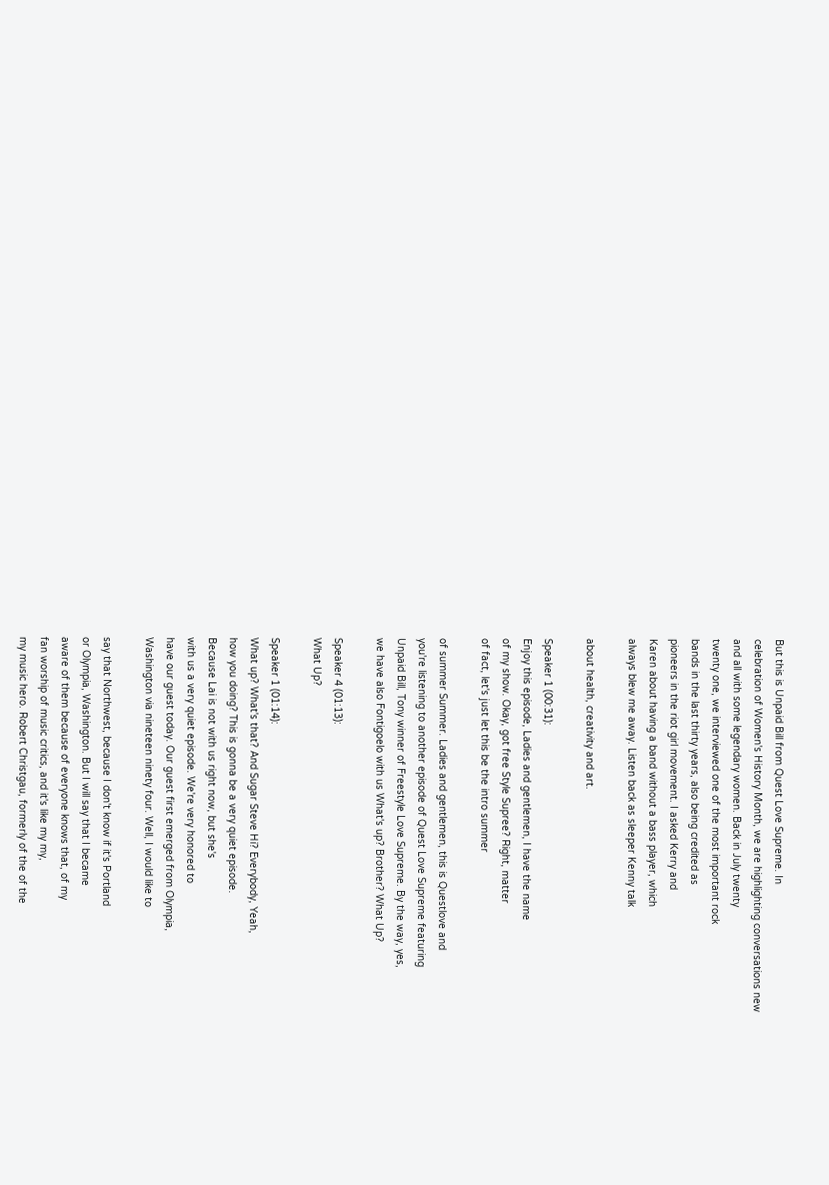But this is Unpaid Bill from Quest Love Supreme. In
celebration of Women's History Month, we are highlighting conversations new
and all with some legendary women. Back in July twenty
twenty one, we interviewed one of the most important rock
bands in the last thirty years, also being credited as
pioneers in the riot girl movement. I asked Kerry and
Karen about having a band without a bass player, which
always blew me away. Listen back as sleeper Kenny talk

about health, creativity and art.

Speaker 1 (00:31):
Enjoy this episode, Ladies and gentlemen, I have the name
of my show. Okay, got free Style Supree? Right, matter
of fact, let's just let this be the intro summer

of summer Summer. Ladies and gentlemen, this is Questlove and
you're listening to another episode of Quest Love Supreme featuring
Unpaid Bill, Tony winner of Freestyle Love Supreme. By the way, yes,
we have also Fontigoelo with us What's up? Brother? What Up?

Speaker 4 (01:13):
What Up?

Speaker 1 (01:14):
What up? What's that? And Sugar Steve Hi? Everybody, Yeah,
how you doing? This is gonna be a very quiet episode.
Because Lai is not with us right now, but she's
with us a very quiet episode. We're very honored to
have our guest today. Our guest first emerged from Olympia,
Washington via nineteen ninety four. Well, I would like to

say that Northwest, because I don't know if it's Portland
or Olympia, Washington. But I will say that I became
aware of them because of everyone knows that, of my
fan worship of music critics, and it's like my my,
my music hero. Robert Christgau, formerly of the of the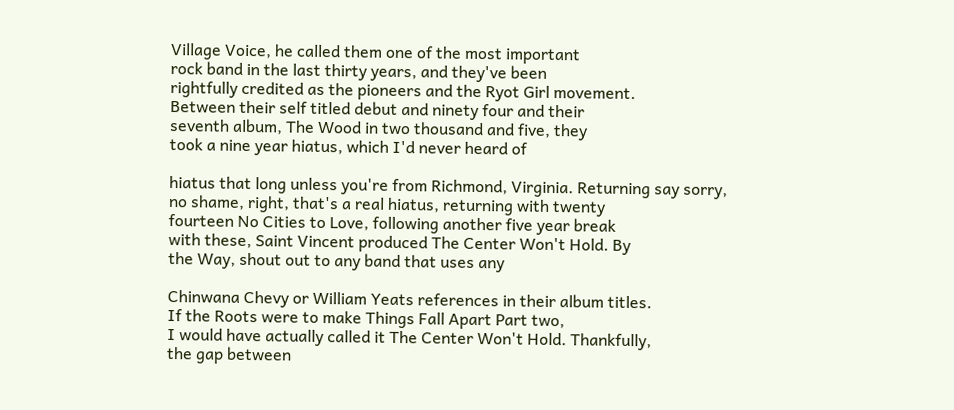Village Voice, he called them one of the most important
rock band in the last thirty years, and they've been
rightfully credited as the pioneers and the Ryot Girl movement.
Between their self titled debut and ninety four and their
seventh album, The Wood in two thousand and five, they
took a nine year hiatus, which I'd never heard of

hiatus that long unless you're from Richmond, Virginia. Returning say sorry,
no shame, right, that's a real hiatus, returning with twenty
fourteen No Cities to Love, following another five year break
with these, Saint Vincent produced The Center Won't Hold. By
the Way, shout out to any band that uses any

Chinwana Chevy or William Yeats references in their album titles.
If the Roots were to make Things Fall Apart Part two,
I would have actually called it The Center Won't Hold. Thankfully,
the gap between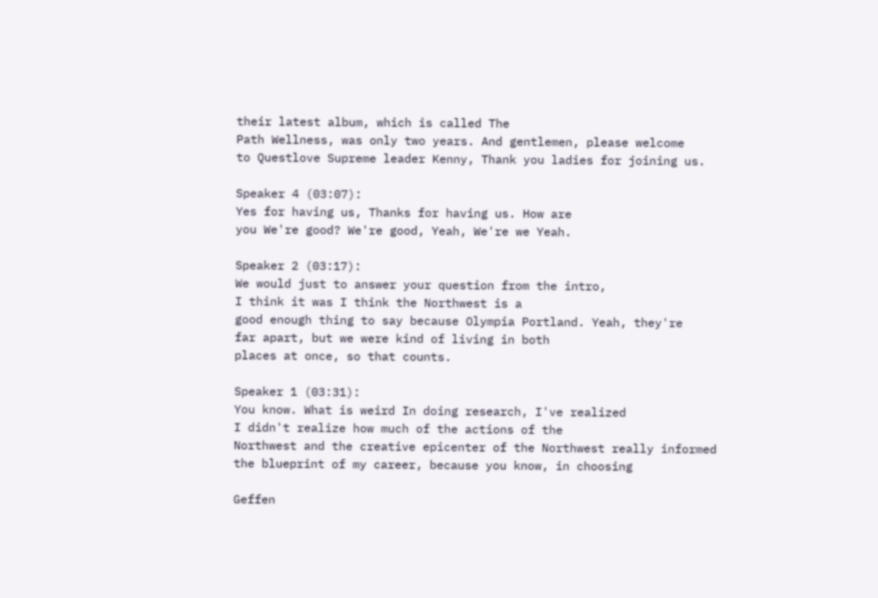their latest album, which is called The
Path Wellness, was only two years. And gentlemen, please welcome
to Questlove Supreme leader Kenny, Thank you ladies for joining us.

Speaker 4 (03:07):
Yes for having us, Thanks for having us. How are
you We're good? We're good, Yeah, We're we Yeah.

Speaker 2 (03:17):
We would just to answer your question from the intro,
I think it was I think the Northwest is a
good enough thing to say because Olympia Portland. Yeah, they're
far apart, but we were kind of living in both
places at once, so that counts.

Speaker 1 (03:31):
You know. What is weird In doing research, I've realized
I didn't realize how much of the actions of the
Northwest and the creative epicenter of the Northwest really informed
the blueprint of my career, because you know, in choosing

Geffen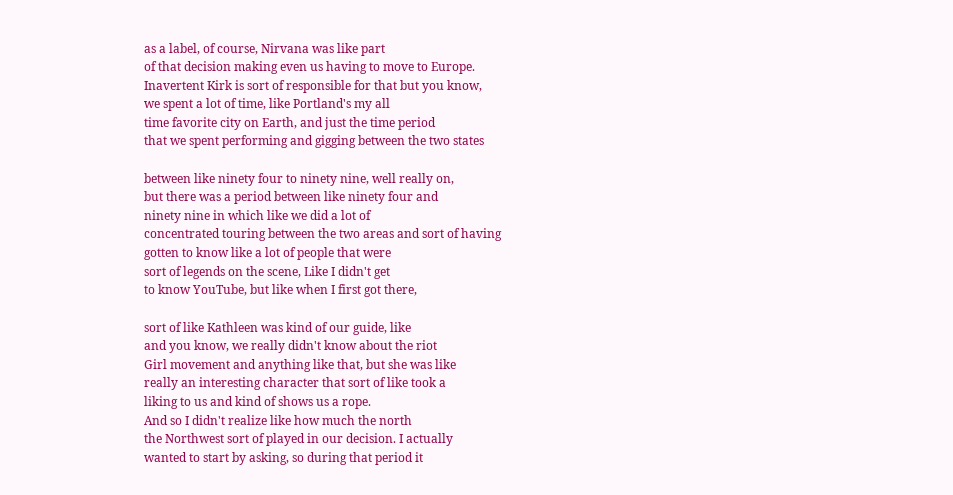as a label, of course, Nirvana was like part
of that decision making even us having to move to Europe.
Inavertent Kirk is sort of responsible for that but you know,
we spent a lot of time, like Portland's my all
time favorite city on Earth, and just the time period
that we spent performing and gigging between the two states

between like ninety four to ninety nine, well really on,
but there was a period between like ninety four and
ninety nine in which like we did a lot of
concentrated touring between the two areas and sort of having
gotten to know like a lot of people that were
sort of legends on the scene, Like I didn't get
to know YouTube, but like when I first got there,

sort of like Kathleen was kind of our guide, like
and you know, we really didn't know about the riot
Girl movement and anything like that, but she was like
really an interesting character that sort of like took a
liking to us and kind of shows us a rope.
And so I didn't realize like how much the north
the Northwest sort of played in our decision. I actually
wanted to start by asking, so during that period it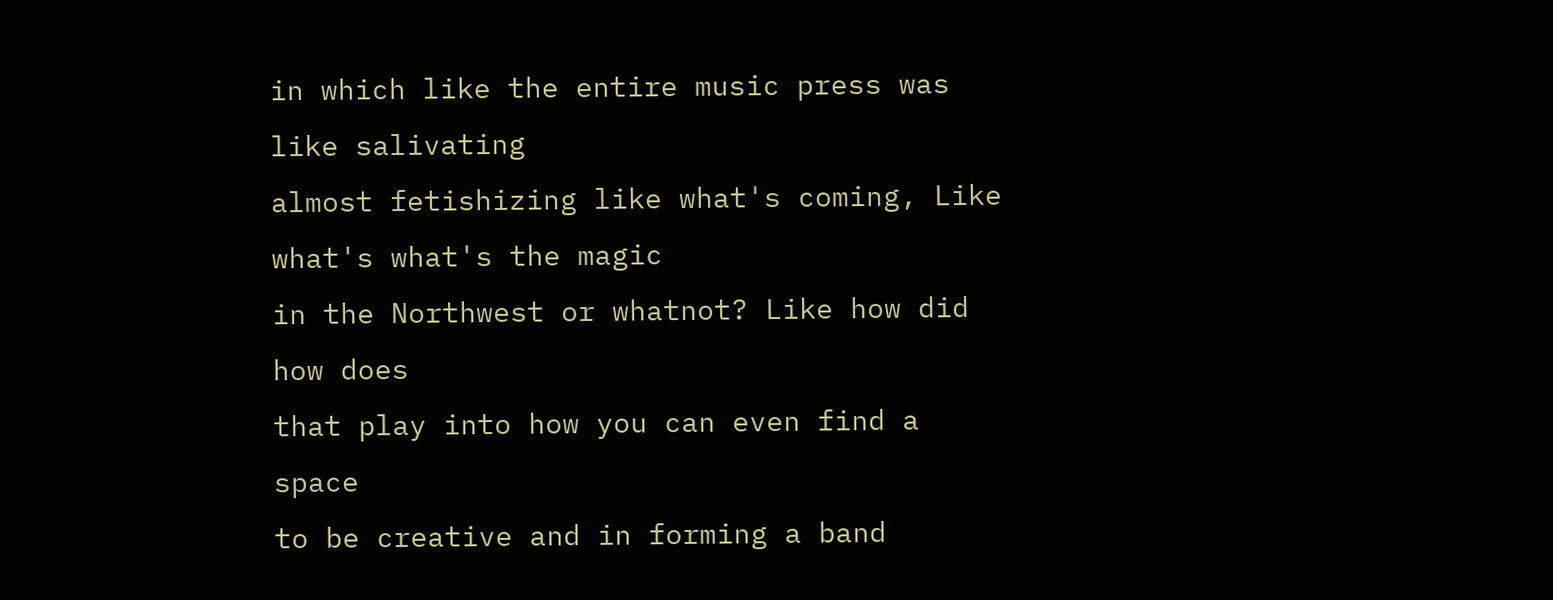in which like the entire music press was like salivating
almost fetishizing like what's coming, Like what's what's the magic
in the Northwest or whatnot? Like how did how does
that play into how you can even find a space
to be creative and in forming a band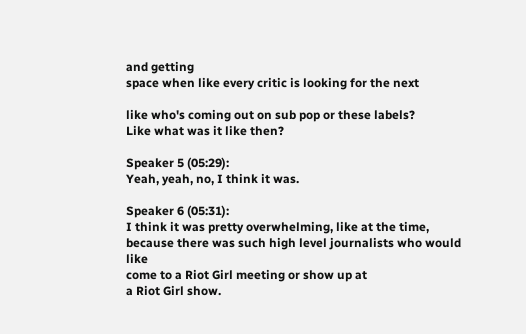and getting
space when like every critic is looking for the next

like who's coming out on sub pop or these labels?
Like what was it like then?

Speaker 5 (05:29):
Yeah, yeah, no, I think it was.

Speaker 6 (05:31):
I think it was pretty overwhelming, like at the time,
because there was such high level journalists who would like
come to a Riot Girl meeting or show up at
a Riot Girl show.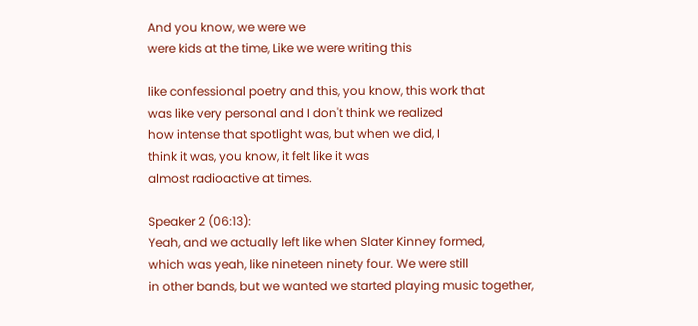And you know, we were we
were kids at the time, Like we were writing this

like confessional poetry and this, you know, this work that
was like very personal and I don't think we realized
how intense that spotlight was, but when we did, I
think it was, you know, it felt like it was
almost radioactive at times.

Speaker 2 (06:13):
Yeah, and we actually left like when Slater Kinney formed,
which was yeah, like nineteen ninety four. We were still
in other bands, but we wanted we started playing music together,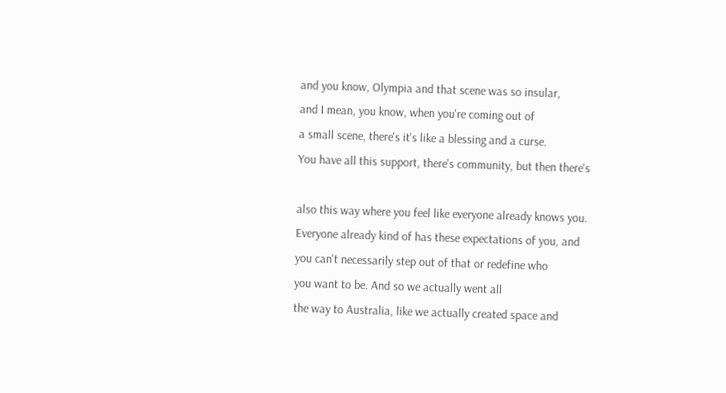and you know, Olympia and that scene was so insular,
and I mean, you know, when you're coming out of
a small scene, there's it's like a blessing and a curse.
You have all this support, there's community, but then there's

also this way where you feel like everyone already knows you.
Everyone already kind of has these expectations of you, and
you can't necessarily step out of that or redefine who
you want to be. And so we actually went all
the way to Australia, like we actually created space and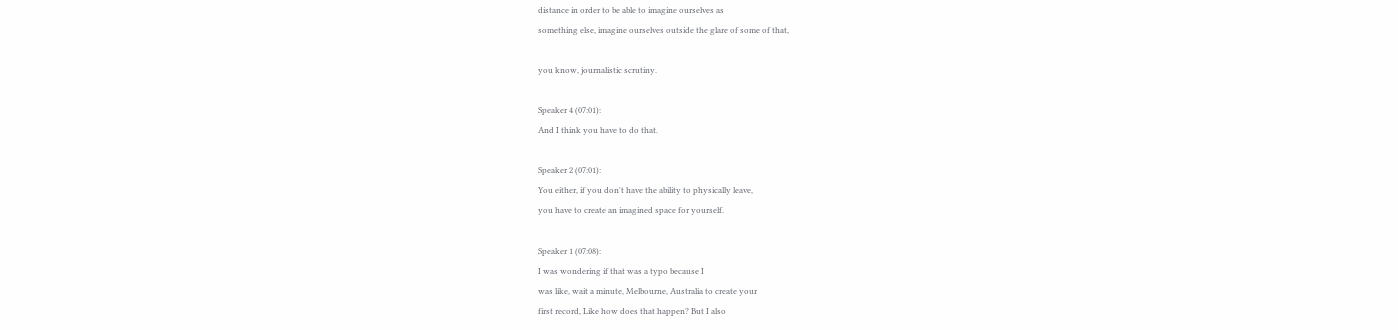distance in order to be able to imagine ourselves as
something else, imagine ourselves outside the glare of some of that,

you know, journalistic scrutiny.

Speaker 4 (07:01):
And I think you have to do that.

Speaker 2 (07:01):
You either, if you don't have the ability to physically leave,
you have to create an imagined space for yourself.

Speaker 1 (07:08):
I was wondering if that was a typo because I
was like, wait a minute, Melbourne, Australia to create your
first record, Like how does that happen? But I also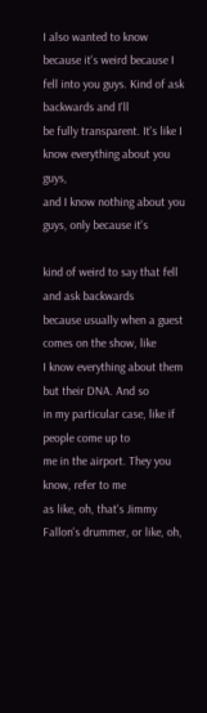I also wanted to know because it's weird because I
fell into you guys. Kind of ask backwards and I'll
be fully transparent. It's like I know everything about you guys,
and I know nothing about you guys, only because it's

kind of weird to say that fell and ask backwards
because usually when a guest comes on the show, like
I know everything about them but their DNA. And so
in my particular case, like if people come up to
me in the airport. They you know, refer to me
as like, oh, that's Jimmy Fallon's drummer, or like, oh,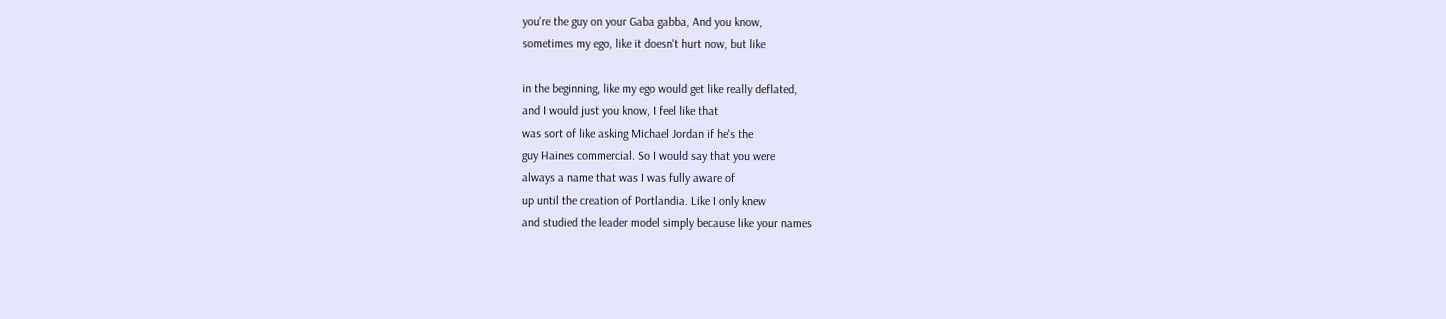you're the guy on your Gaba gabba, And you know,
sometimes my ego, like it doesn't hurt now, but like

in the beginning, like my ego would get like really deflated,
and I would just you know, I feel like that
was sort of like asking Michael Jordan if he's the
guy Haines commercial. So I would say that you were
always a name that was I was fully aware of
up until the creation of Portlandia. Like I only knew
and studied the leader model simply because like your names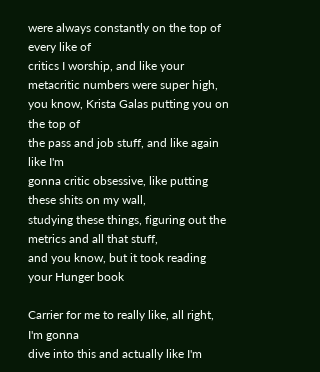were always constantly on the top of every like of
critics I worship, and like your metacritic numbers were super high,
you know, Krista Galas putting you on the top of
the pass and job stuff, and like again like I'm
gonna critic obsessive, like putting these shits on my wall,
studying these things, figuring out the metrics and all that stuff,
and you know, but it took reading your Hunger book

Carrier for me to really like, all right, I'm gonna
dive into this and actually like I'm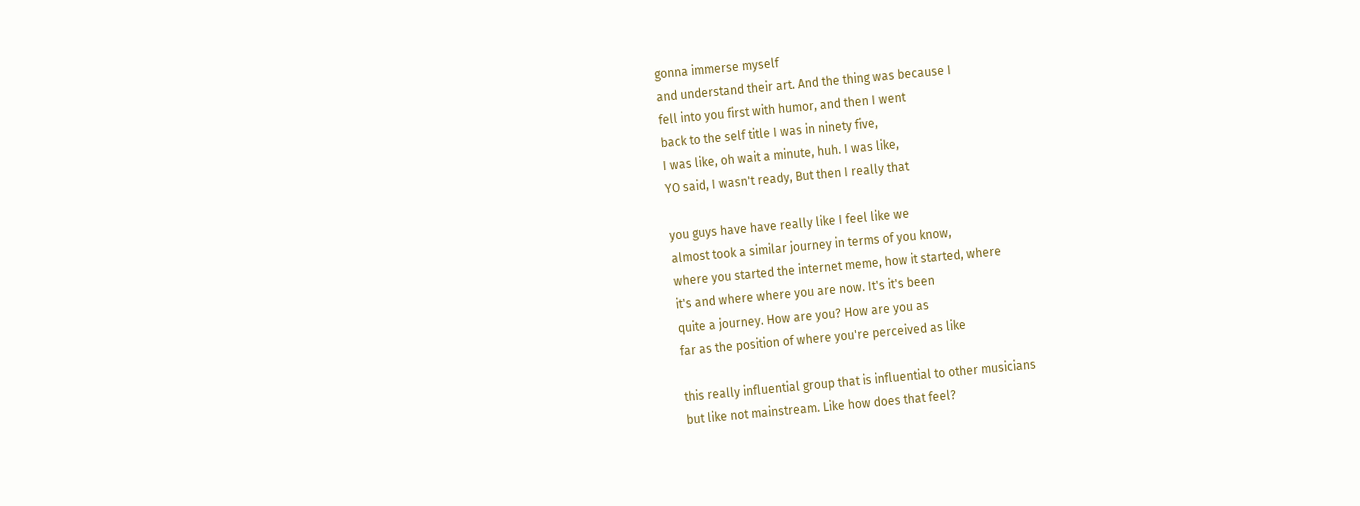gonna immerse myself
and understand their art. And the thing was because I
fell into you first with humor, and then I went
back to the self title I was in ninety five,
I was like, oh wait a minute, huh. I was like,
YO said, I wasn't ready, But then I really that

you guys have have really like I feel like we
almost took a similar journey in terms of you know,
where you started the internet meme, how it started, where
it's and where where you are now. It's it's been
quite a journey. How are you? How are you as
far as the position of where you're perceived as like

this really influential group that is influential to other musicians
but like not mainstream. Like how does that feel?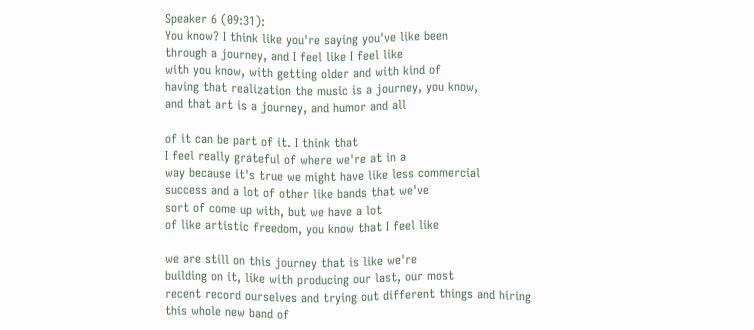Speaker 6 (09:31):
You know? I think like you're saying you've like been
through a journey, and I feel like I feel like
with you know, with getting older and with kind of
having that realization the music is a journey, you know,
and that art is a journey, and humor and all

of it can be part of it. I think that
I feel really grateful of where we're at in a
way because it's true we might have like less commercial
success and a lot of other like bands that we've
sort of come up with, but we have a lot
of like artistic freedom, you know that I feel like

we are still on this journey that is like we're
building on it, like with producing our last, our most
recent record ourselves and trying out different things and hiring
this whole new band of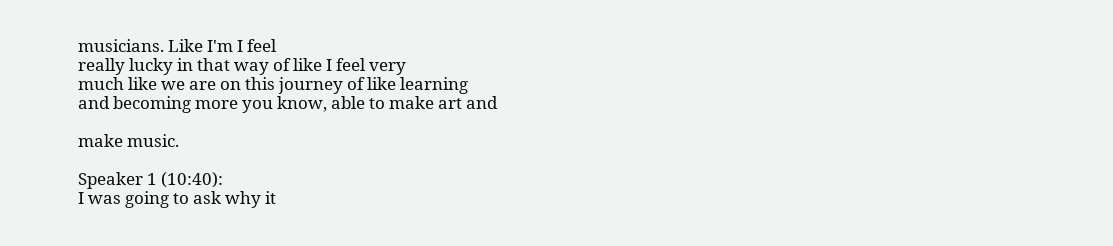musicians. Like I'm I feel
really lucky in that way of like I feel very
much like we are on this journey of like learning
and becoming more you know, able to make art and

make music.

Speaker 1 (10:40):
I was going to ask why it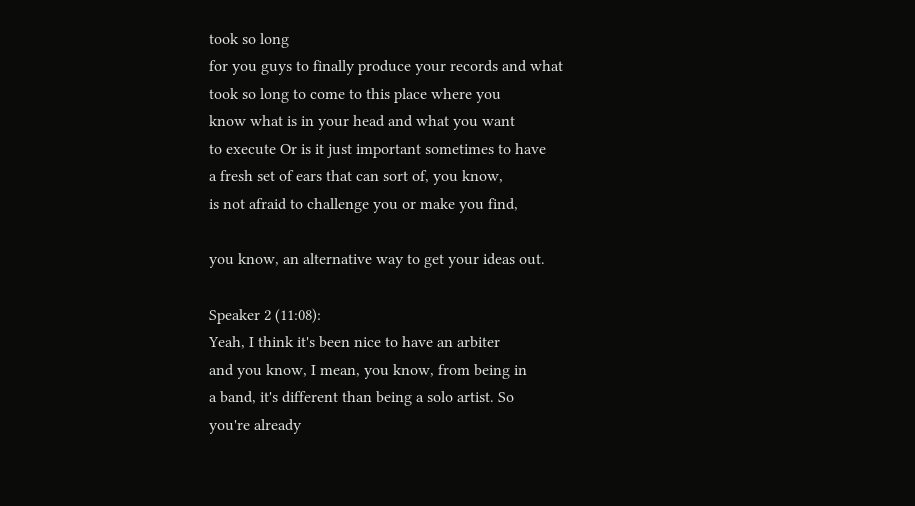took so long
for you guys to finally produce your records and what
took so long to come to this place where you
know what is in your head and what you want
to execute Or is it just important sometimes to have
a fresh set of ears that can sort of, you know,
is not afraid to challenge you or make you find,

you know, an alternative way to get your ideas out.

Speaker 2 (11:08):
Yeah, I think it's been nice to have an arbiter
and you know, I mean, you know, from being in
a band, it's different than being a solo artist. So
you're already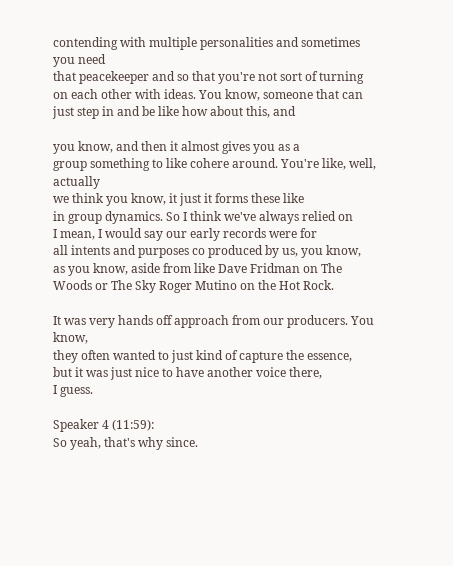contending with multiple personalities and sometimes you need
that peacekeeper and so that you're not sort of turning
on each other with ideas. You know, someone that can
just step in and be like how about this, and

you know, and then it almost gives you as a
group something to like cohere around. You're like, well, actually
we think you know, it just it forms these like
in group dynamics. So I think we've always relied on
I mean, I would say our early records were for
all intents and purposes co produced by us, you know,
as you know, aside from like Dave Fridman on The
Woods or The Sky Roger Mutino on the Hot Rock.

It was very hands off approach from our producers. You know,
they often wanted to just kind of capture the essence,
but it was just nice to have another voice there,
I guess.

Speaker 4 (11:59):
So yeah, that's why since.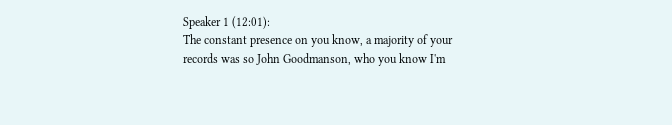Speaker 1 (12:01):
The constant presence on you know, a majority of your
records was so John Goodmanson, who you know I'm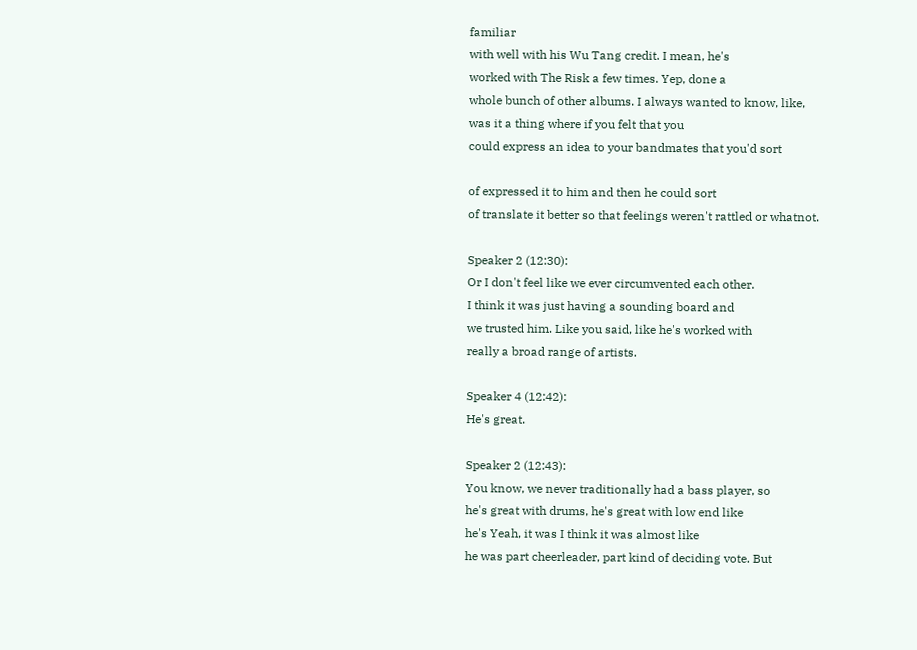familiar
with well with his Wu Tang credit. I mean, he's
worked with The Risk a few times. Yep, done a
whole bunch of other albums. I always wanted to know, like,
was it a thing where if you felt that you
could express an idea to your bandmates that you'd sort

of expressed it to him and then he could sort
of translate it better so that feelings weren't rattled or whatnot.

Speaker 2 (12:30):
Or I don't feel like we ever circumvented each other.
I think it was just having a sounding board and
we trusted him. Like you said, like he's worked with
really a broad range of artists.

Speaker 4 (12:42):
He's great.

Speaker 2 (12:43):
You know, we never traditionally had a bass player, so
he's great with drums, he's great with low end like
he's Yeah, it was I think it was almost like
he was part cheerleader, part kind of deciding vote. But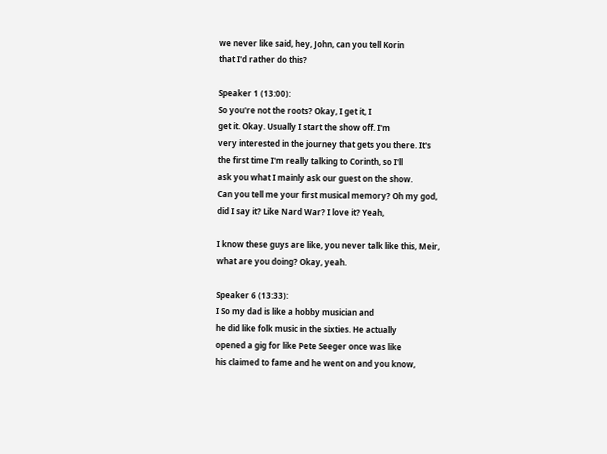we never like said, hey, John, can you tell Korin
that I'd rather do this?

Speaker 1 (13:00):
So you're not the roots? Okay, I get it, I
get it. Okay. Usually I start the show off. I'm
very interested in the journey that gets you there. It's
the first time I'm really talking to Corinth, so I'll
ask you what I mainly ask our guest on the show.
Can you tell me your first musical memory? Oh my god,
did I say it? Like Nard War? I love it? Yeah,

I know these guys are like, you never talk like this, Meir,
what are you doing? Okay, yeah.

Speaker 6 (13:33):
I So my dad is like a hobby musician and
he did like folk music in the sixties. He actually
opened a gig for like Pete Seeger once was like
his claimed to fame and he went on and you know,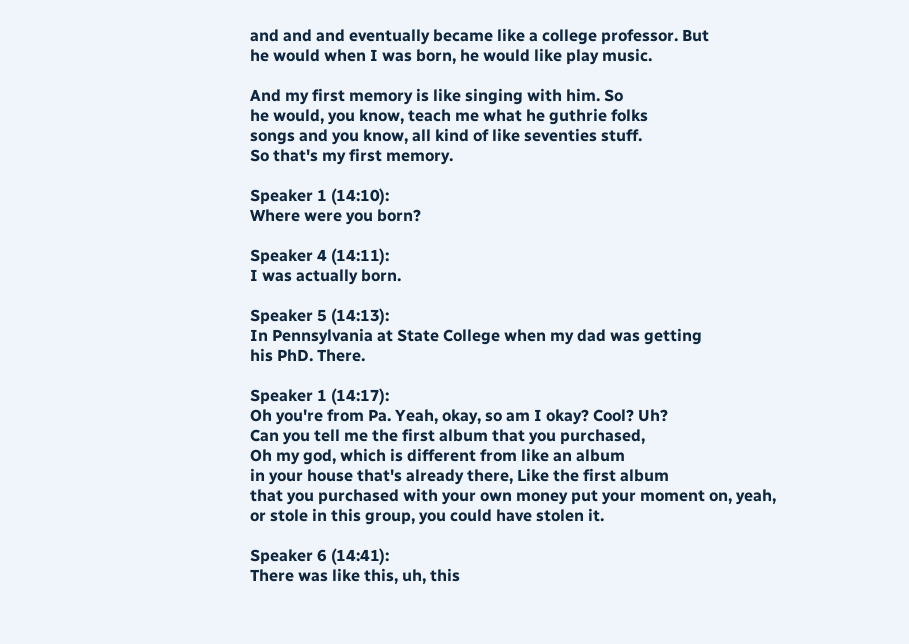and and and eventually became like a college professor. But
he would when I was born, he would like play music.

And my first memory is like singing with him. So
he would, you know, teach me what he guthrie folks
songs and you know, all kind of like seventies stuff.
So that's my first memory.

Speaker 1 (14:10):
Where were you born?

Speaker 4 (14:11):
I was actually born.

Speaker 5 (14:13):
In Pennsylvania at State College when my dad was getting
his PhD. There.

Speaker 1 (14:17):
Oh you're from Pa. Yeah, okay, so am I okay? Cool? Uh?
Can you tell me the first album that you purchased,
Oh my god, which is different from like an album
in your house that's already there, Like the first album
that you purchased with your own money put your moment on, yeah,
or stole in this group, you could have stolen it.

Speaker 6 (14:41):
There was like this, uh, this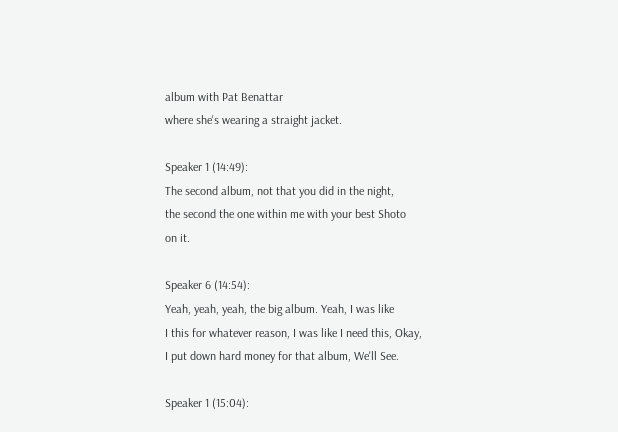album with Pat Benattar
where she's wearing a straight jacket.

Speaker 1 (14:49):
The second album, not that you did in the night,
the second the one within me with your best Shoto
on it.

Speaker 6 (14:54):
Yeah, yeah, yeah, the big album. Yeah, I was like
I this for whatever reason, I was like I need this, Okay,
I put down hard money for that album, We'll See.

Speaker 1 (15:04):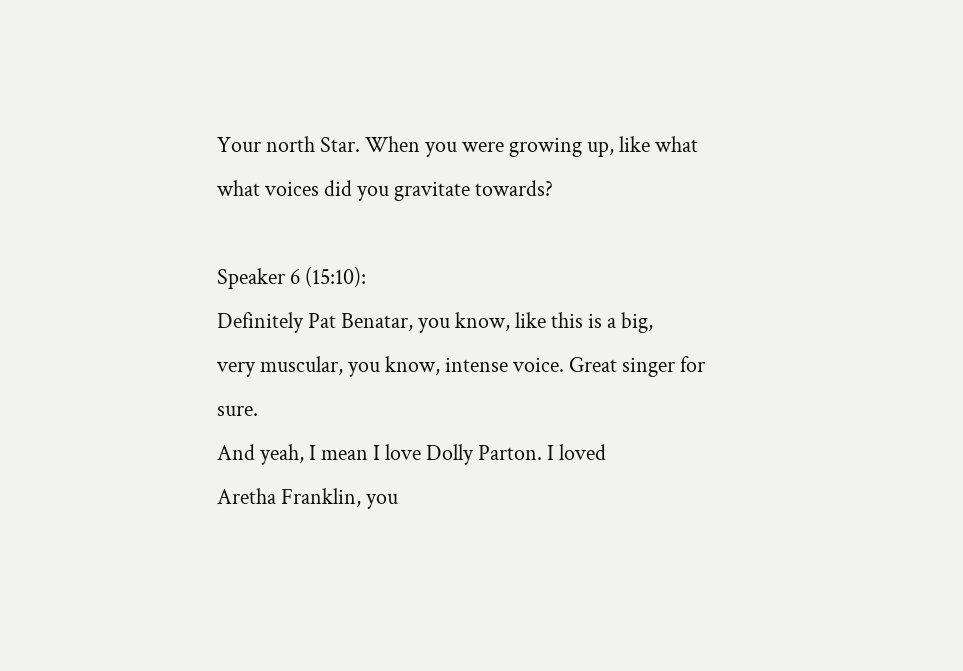Your north Star. When you were growing up, like what
what voices did you gravitate towards?

Speaker 6 (15:10):
Definitely Pat Benatar, you know, like this is a big,
very muscular, you know, intense voice. Great singer for sure.
And yeah, I mean I love Dolly Parton. I loved
Aretha Franklin, you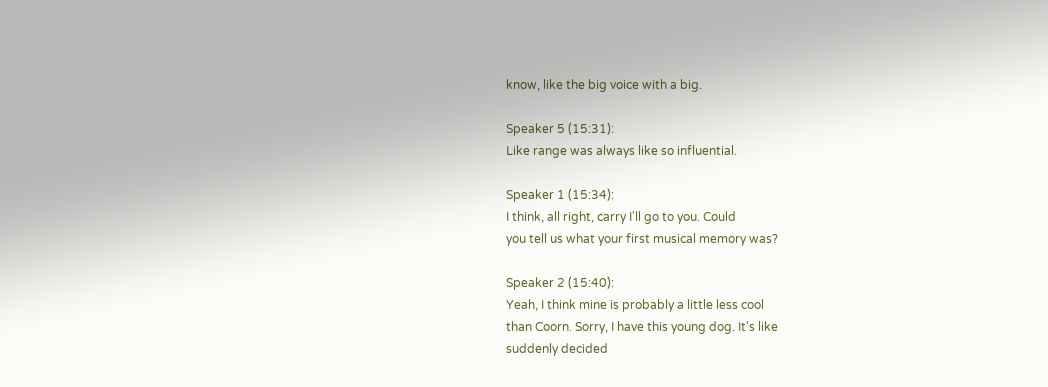know, like the big voice with a big.

Speaker 5 (15:31):
Like range was always like so influential.

Speaker 1 (15:34):
I think, all right, carry I'll go to you. Could
you tell us what your first musical memory was?

Speaker 2 (15:40):
Yeah, I think mine is probably a little less cool
than Coorn. Sorry, I have this young dog. It's like
suddenly decided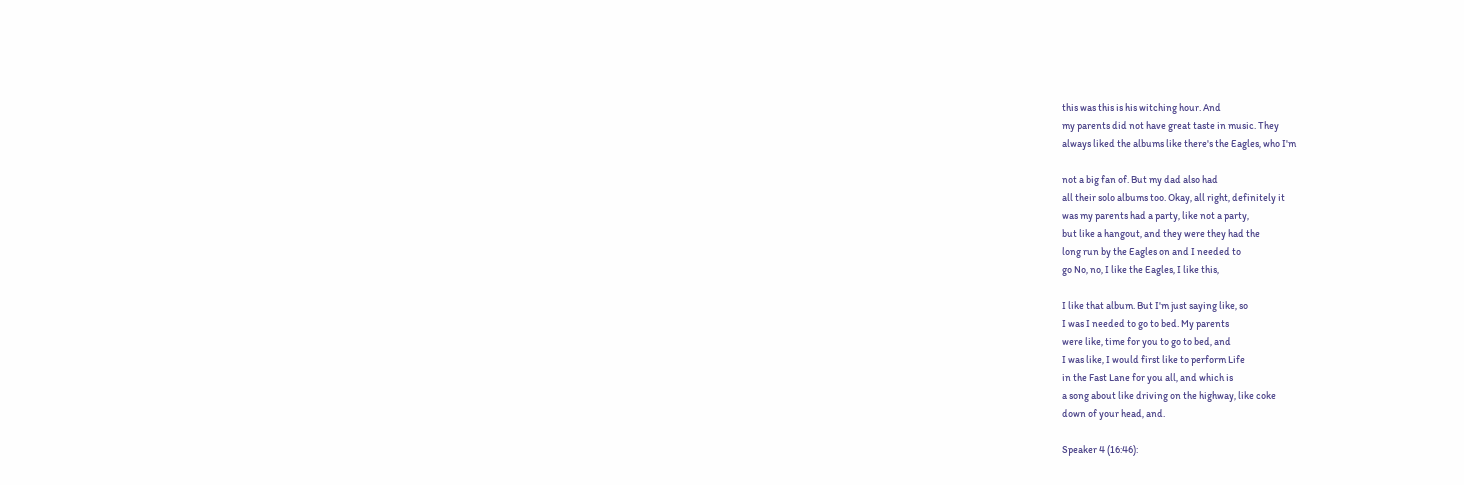this was this is his witching hour. And
my parents did not have great taste in music. They
always liked the albums like there's the Eagles, who I'm

not a big fan of. But my dad also had
all their solo albums too. Okay, all right, definitely it
was my parents had a party, like not a party,
but like a hangout, and they were they had the
long run by the Eagles on and I needed to
go No, no, I like the Eagles, I like this,

I like that album. But I'm just saying like, so
I was I needed to go to bed. My parents
were like, time for you to go to bed, and
I was like, I would first like to perform Life
in the Fast Lane for you all, and which is
a song about like driving on the highway, like coke
down of your head, and.

Speaker 4 (16:46):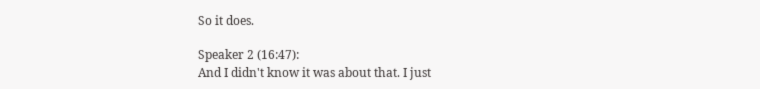So it does.

Speaker 2 (16:47):
And I didn't know it was about that. I just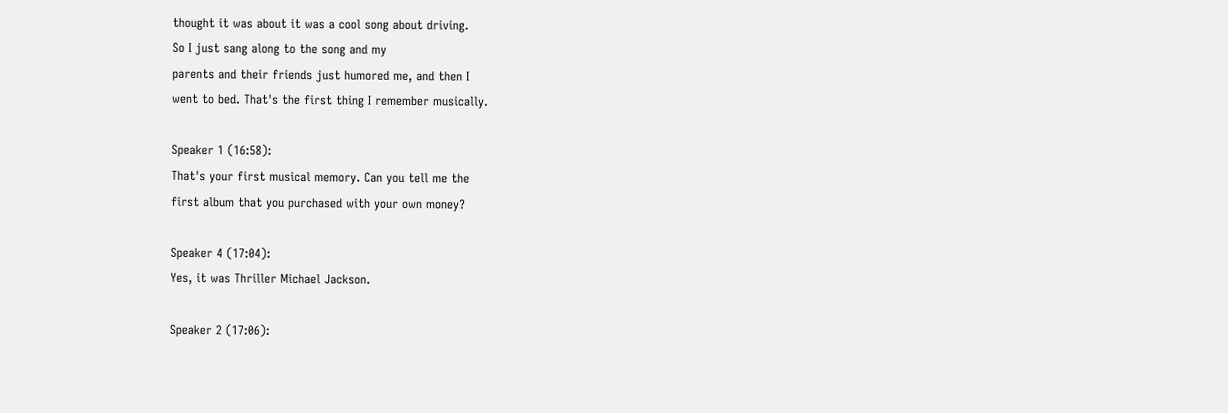thought it was about it was a cool song about driving.
So I just sang along to the song and my
parents and their friends just humored me, and then I
went to bed. That's the first thing I remember musically.

Speaker 1 (16:58):
That's your first musical memory. Can you tell me the
first album that you purchased with your own money?

Speaker 4 (17:04):
Yes, it was Thriller Michael Jackson.

Speaker 2 (17:06):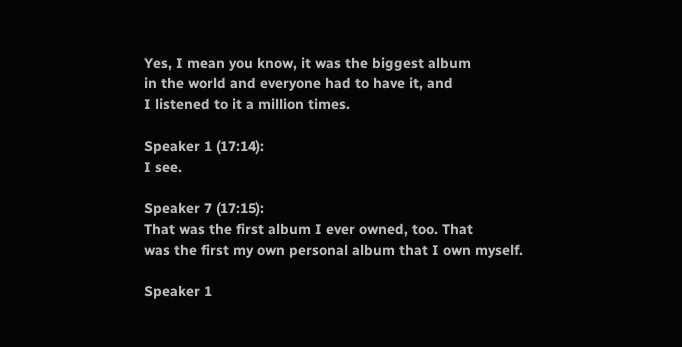Yes, I mean you know, it was the biggest album
in the world and everyone had to have it, and
I listened to it a million times.

Speaker 1 (17:14):
I see.

Speaker 7 (17:15):
That was the first album I ever owned, too. That
was the first my own personal album that I own myself.

Speaker 1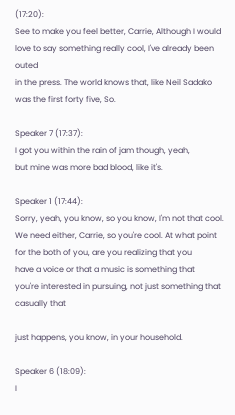(17:20):
See to make you feel better, Carrie, Although I would
love to say something really cool, I've already been outed
in the press. The world knows that, like Neil Sadako
was the first forty five, So.

Speaker 7 (17:37):
I got you within the rain of jam though, yeah,
but mine was more bad blood, like it's.

Speaker 1 (17:44):
Sorry, yeah, you know, so you know, I'm not that cool.
We need either, Carrie, so you're cool. At what point
for the both of you, are you realizing that you
have a voice or that a music is something that
you're interested in pursuing, not just something that casually that

just happens, you know, in your household.

Speaker 6 (18:09):
I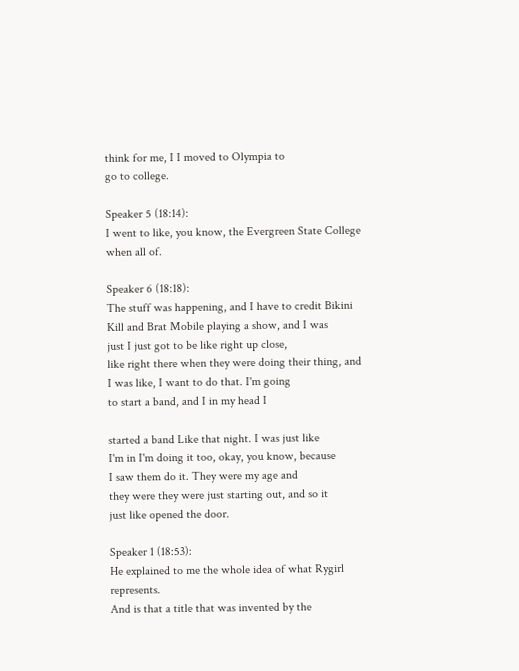think for me, I I moved to Olympia to
go to college.

Speaker 5 (18:14):
I went to like, you know, the Evergreen State College
when all of.

Speaker 6 (18:18):
The stuff was happening, and I have to credit Bikini
Kill and Brat Mobile playing a show, and I was
just I just got to be like right up close,
like right there when they were doing their thing, and
I was like, I want to do that. I'm going
to start a band, and I in my head I

started a band Like that night. I was just like
I'm in I'm doing it too, okay, you know, because
I saw them do it. They were my age and
they were they were just starting out, and so it
just like opened the door.

Speaker 1 (18:53):
He explained to me the whole idea of what Rygirl represents.
And is that a title that was invented by the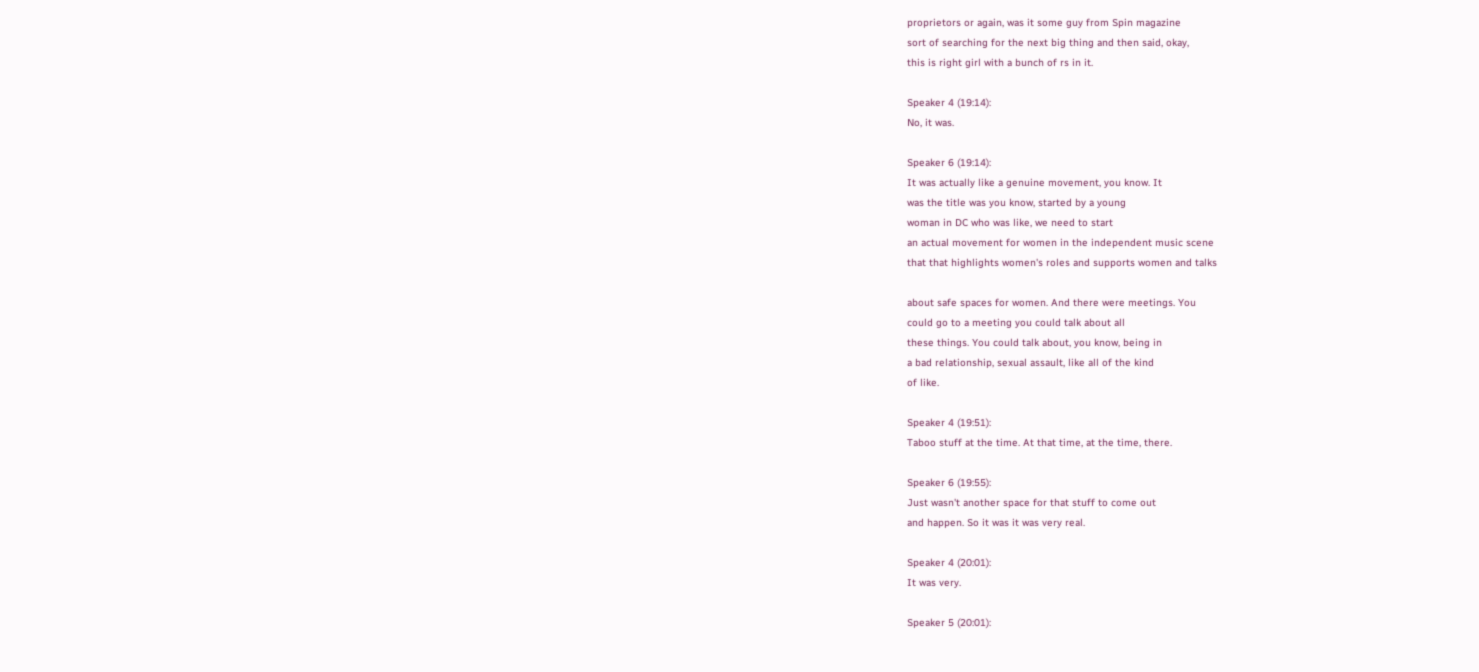proprietors or again, was it some guy from Spin magazine
sort of searching for the next big thing and then said, okay,
this is right girl with a bunch of rs in it.

Speaker 4 (19:14):
No, it was.

Speaker 6 (19:14):
It was actually like a genuine movement, you know. It
was the title was you know, started by a young
woman in DC who was like, we need to start
an actual movement for women in the independent music scene
that that highlights women's roles and supports women and talks

about safe spaces for women. And there were meetings. You
could go to a meeting you could talk about all
these things. You could talk about, you know, being in
a bad relationship, sexual assault, like all of the kind
of like.

Speaker 4 (19:51):
Taboo stuff at the time. At that time, at the time, there.

Speaker 6 (19:55):
Just wasn't another space for that stuff to come out
and happen. So it was it was very real.

Speaker 4 (20:01):
It was very.

Speaker 5 (20:01):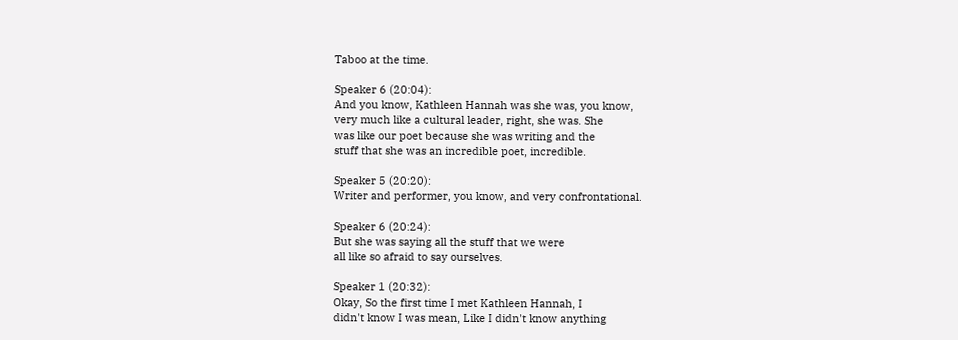Taboo at the time.

Speaker 6 (20:04):
And you know, Kathleen Hannah was she was, you know,
very much like a cultural leader, right, she was. She
was like our poet because she was writing and the
stuff that she was an incredible poet, incredible.

Speaker 5 (20:20):
Writer and performer, you know, and very confrontational.

Speaker 6 (20:24):
But she was saying all the stuff that we were
all like so afraid to say ourselves.

Speaker 1 (20:32):
Okay, So the first time I met Kathleen Hannah, I
didn't know I was mean, Like I didn't know anything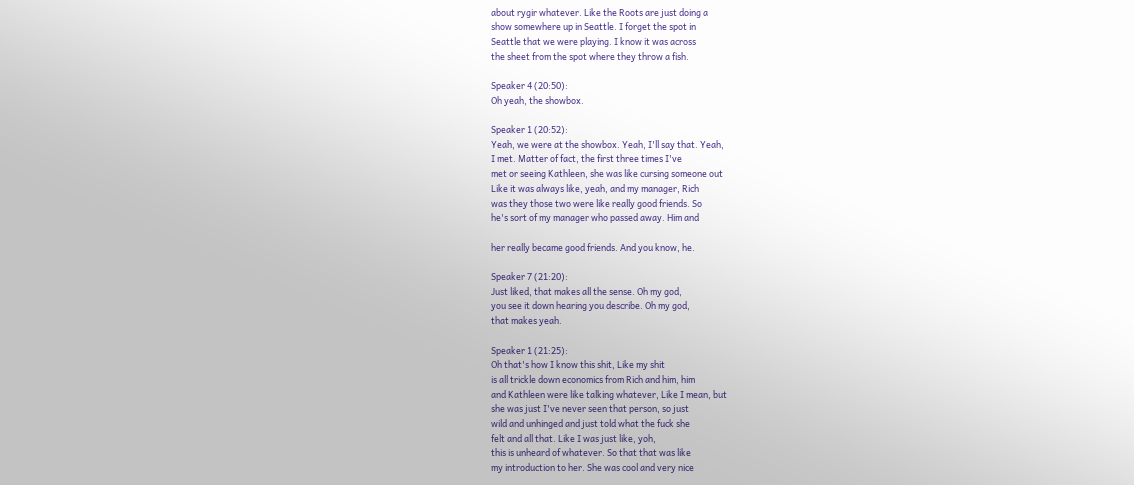about rygir whatever. Like the Roots are just doing a
show somewhere up in Seattle. I forget the spot in
Seattle that we were playing. I know it was across
the sheet from the spot where they throw a fish.

Speaker 4 (20:50):
Oh yeah, the showbox.

Speaker 1 (20:52):
Yeah, we were at the showbox. Yeah, I'll say that. Yeah,
I met. Matter of fact, the first three times I've
met or seeing Kathleen, she was like cursing someone out
Like it was always like, yeah, and my manager, Rich
was they those two were like really good friends. So
he's sort of my manager who passed away. Him and

her really became good friends. And you know, he.

Speaker 7 (21:20):
Just liked, that makes all the sense. Oh my god,
you see it down hearing you describe. Oh my god,
that makes yeah.

Speaker 1 (21:25):
Oh that's how I know this shit, Like my shit
is all trickle down economics from Rich and him, him
and Kathleen were like talking whatever, Like I mean, but
she was just I've never seen that person, so just
wild and unhinged and just told what the fuck she
felt and all that. Like I was just like, yoh,
this is unheard of whatever. So that that was like
my introduction to her. She was cool and very nice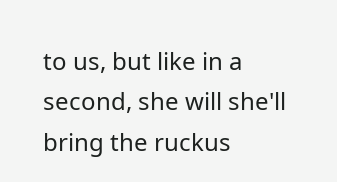to us, but like in a second, she will she'll
bring the ruckus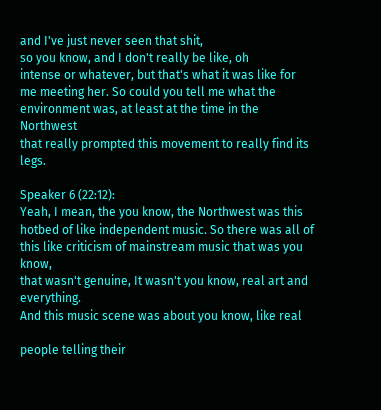and I've just never seen that shit,
so you know, and I don't really be like, oh
intense or whatever, but that's what it was like for
me meeting her. So could you tell me what the
environment was, at least at the time in the Northwest
that really prompted this movement to really find its legs.

Speaker 6 (22:12):
Yeah, I mean, the you know, the Northwest was this
hotbed of like independent music. So there was all of
this like criticism of mainstream music that was you know,
that wasn't genuine, It wasn't you know, real art and everything.
And this music scene was about you know, like real

people telling their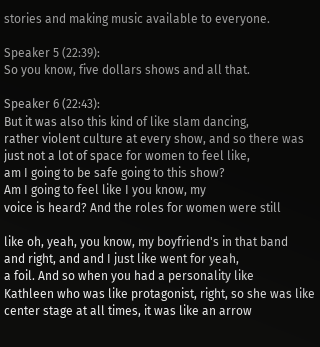stories and making music available to everyone.

Speaker 5 (22:39):
So you know, five dollars shows and all that.

Speaker 6 (22:43):
But it was also this kind of like slam dancing,
rather violent culture at every show, and so there was
just not a lot of space for women to feel like,
am I going to be safe going to this show?
Am I going to feel like I you know, my
voice is heard? And the roles for women were still

like oh, yeah, you know, my boyfriend's in that band
and right, and and I just like went for yeah,
a foil. And so when you had a personality like
Kathleen who was like protagonist, right, so she was like
center stage at all times, it was like an arrow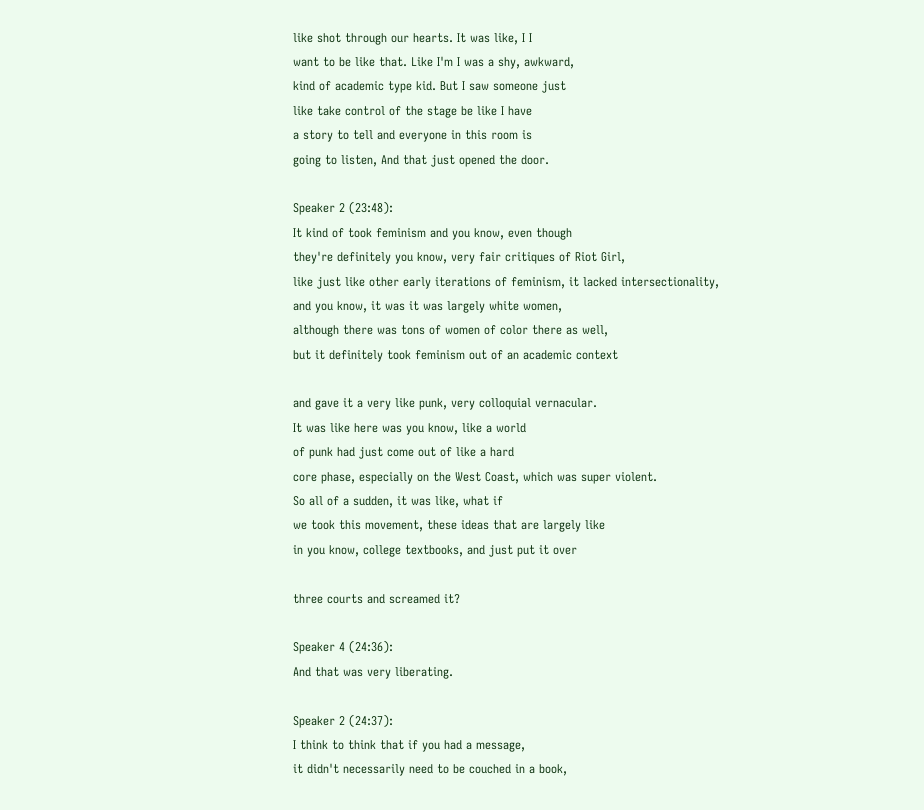like shot through our hearts. It was like, I I
want to be like that. Like I'm I was a shy, awkward,
kind of academic type kid. But I saw someone just
like take control of the stage be like I have
a story to tell and everyone in this room is
going to listen, And that just opened the door.

Speaker 2 (23:48):
It kind of took feminism and you know, even though
they're definitely you know, very fair critiques of Riot Girl,
like just like other early iterations of feminism, it lacked intersectionality,
and you know, it was it was largely white women,
although there was tons of women of color there as well,
but it definitely took feminism out of an academic context

and gave it a very like punk, very colloquial vernacular.
It was like here was you know, like a world
of punk had just come out of like a hard
core phase, especially on the West Coast, which was super violent.
So all of a sudden, it was like, what if
we took this movement, these ideas that are largely like
in you know, college textbooks, and just put it over

three courts and screamed it?

Speaker 4 (24:36):
And that was very liberating.

Speaker 2 (24:37):
I think to think that if you had a message,
it didn't necessarily need to be couched in a book,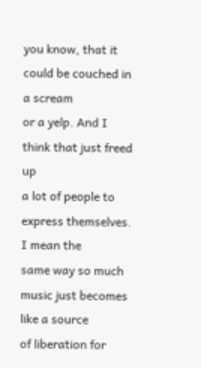you know, that it could be couched in a scream
or a yelp. And I think that just freed up
a lot of people to express themselves. I mean the
same way so much music just becomes like a source
of liberation for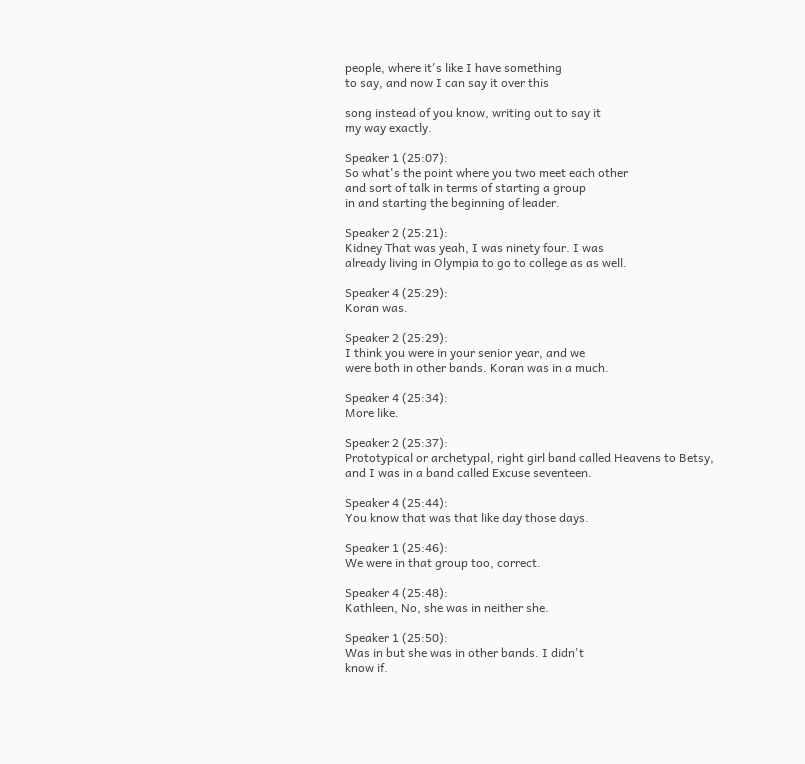people, where it's like I have something
to say, and now I can say it over this

song instead of you know, writing out to say it
my way exactly.

Speaker 1 (25:07):
So what's the point where you two meet each other
and sort of talk in terms of starting a group
in and starting the beginning of leader.

Speaker 2 (25:21):
Kidney That was yeah, I was ninety four. I was
already living in Olympia to go to college as as well.

Speaker 4 (25:29):
Koran was.

Speaker 2 (25:29):
I think you were in your senior year, and we
were both in other bands. Koran was in a much.

Speaker 4 (25:34):
More like.

Speaker 2 (25:37):
Prototypical or archetypal, right girl band called Heavens to Betsy,
and I was in a band called Excuse seventeen.

Speaker 4 (25:44):
You know that was that like day those days.

Speaker 1 (25:46):
We were in that group too, correct.

Speaker 4 (25:48):
Kathleen, No, she was in neither she.

Speaker 1 (25:50):
Was in but she was in other bands. I didn't
know if.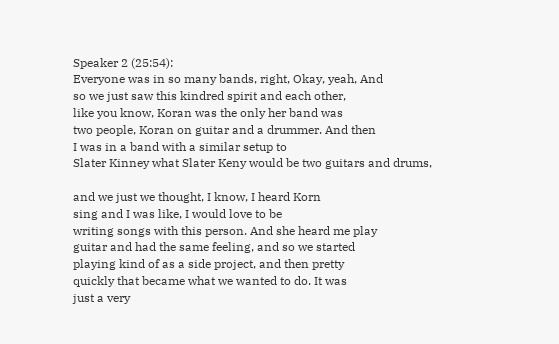Speaker 2 (25:54):
Everyone was in so many bands, right, Okay, yeah, And
so we just saw this kindred spirit and each other,
like you know, Koran was the only her band was
two people, Koran on guitar and a drummer. And then
I was in a band with a similar setup to
Slater Kinney what Slater Keny would be two guitars and drums,

and we just we thought, I know, I heard Korn
sing and I was like, I would love to be
writing songs with this person. And she heard me play
guitar and had the same feeling, and so we started
playing kind of as a side project, and then pretty
quickly that became what we wanted to do. It was
just a very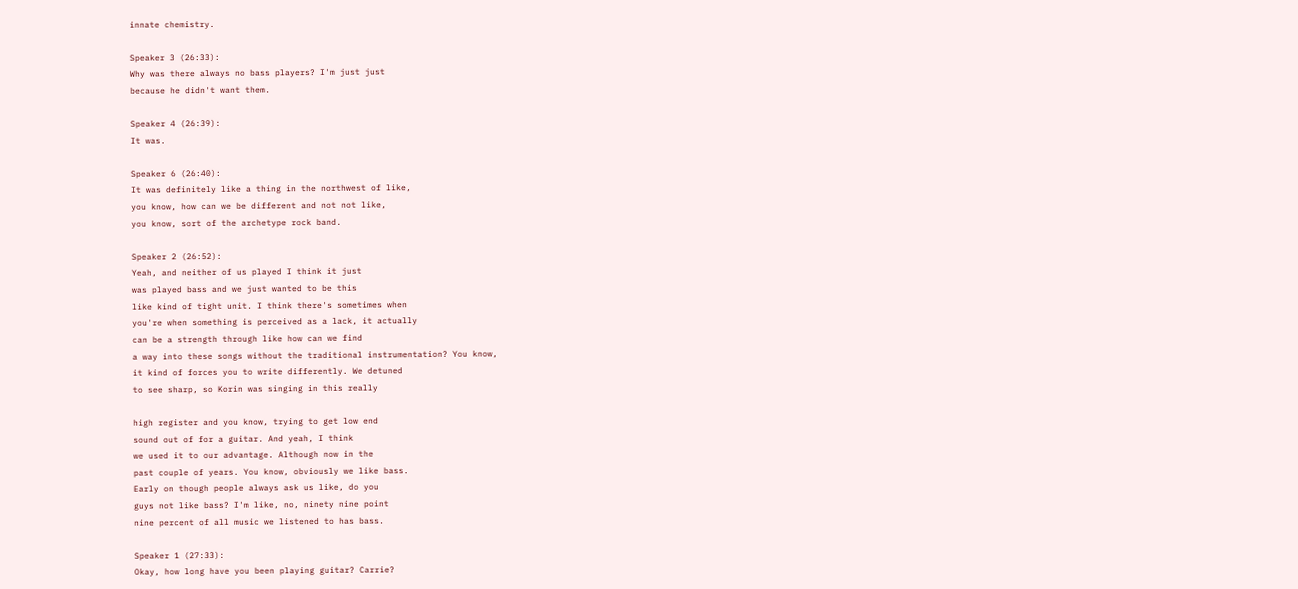innate chemistry.

Speaker 3 (26:33):
Why was there always no bass players? I'm just just
because he didn't want them.

Speaker 4 (26:39):
It was.

Speaker 6 (26:40):
It was definitely like a thing in the northwest of like,
you know, how can we be different and not not like,
you know, sort of the archetype rock band.

Speaker 2 (26:52):
Yeah, and neither of us played I think it just
was played bass and we just wanted to be this
like kind of tight unit. I think there's sometimes when
you're when something is perceived as a lack, it actually
can be a strength through like how can we find
a way into these songs without the traditional instrumentation? You know,
it kind of forces you to write differently. We detuned
to see sharp, so Korin was singing in this really

high register and you know, trying to get low end
sound out of for a guitar. And yeah, I think
we used it to our advantage. Although now in the
past couple of years. You know, obviously we like bass.
Early on though people always ask us like, do you
guys not like bass? I'm like, no, ninety nine point
nine percent of all music we listened to has bass.

Speaker 1 (27:33):
Okay, how long have you been playing guitar? Carrie?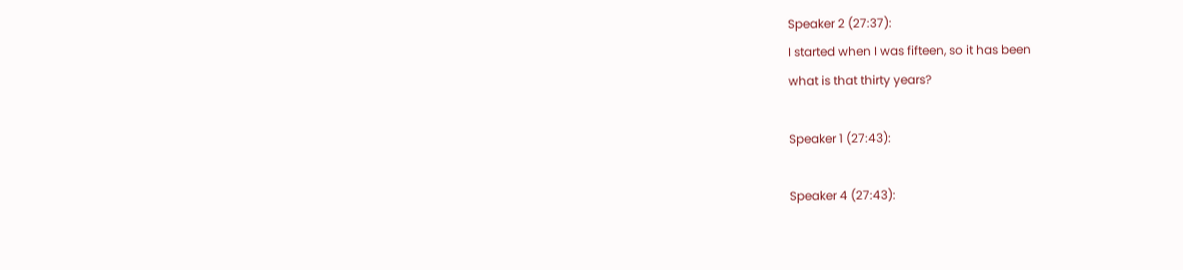Speaker 2 (27:37):
I started when I was fifteen, so it has been
what is that thirty years?

Speaker 1 (27:43):

Speaker 4 (27:43):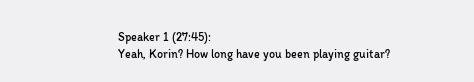Speaker 1 (27:45):
Yeah, Korin? How long have you been playing guitar?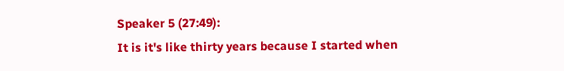Speaker 5 (27:49):
It is it's like thirty years because I started when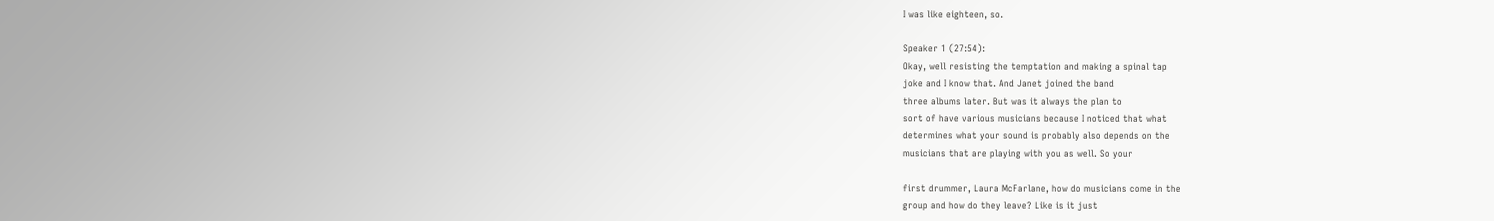I was like eighteen, so.

Speaker 1 (27:54):
Okay, well resisting the temptation and making a spinal tap
joke and I know that. And Janet joined the band
three albums later. But was it always the plan to
sort of have various musicians because I noticed that what
determines what your sound is probably also depends on the
musicians that are playing with you as well. So your

first drummer, Laura McFarlane, how do musicians come in the
group and how do they leave? Like is it just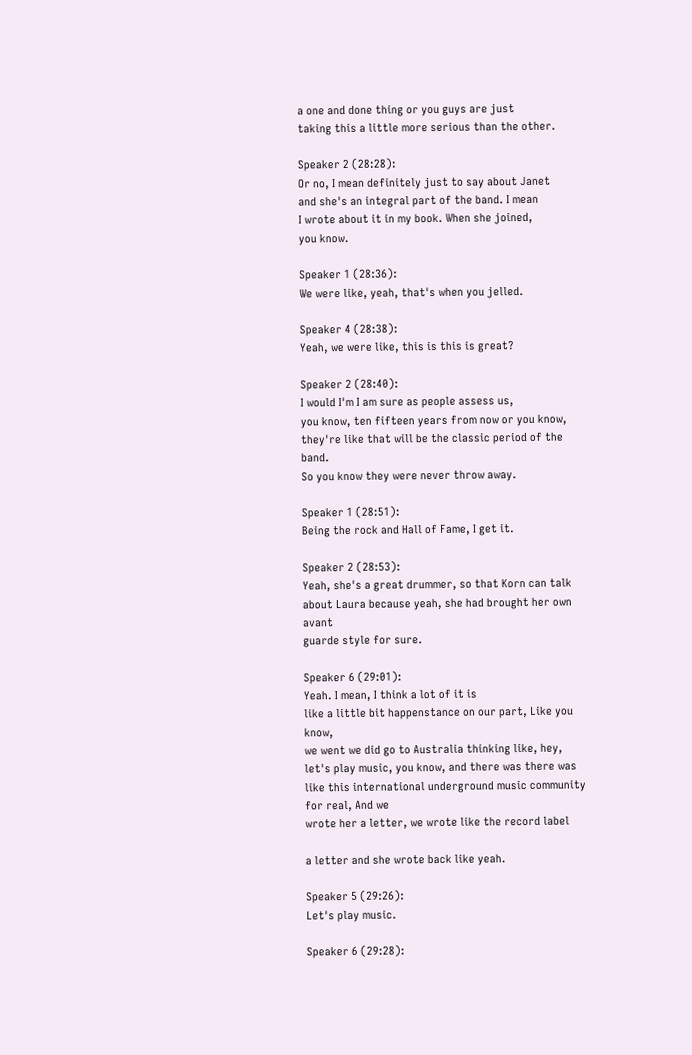a one and done thing or you guys are just
taking this a little more serious than the other.

Speaker 2 (28:28):
Or no, I mean definitely just to say about Janet
and she's an integral part of the band. I mean
I wrote about it in my book. When she joined,
you know.

Speaker 1 (28:36):
We were like, yeah, that's when you jelled.

Speaker 4 (28:38):
Yeah, we were like, this is this is great?

Speaker 2 (28:40):
I would I'm I am sure as people assess us,
you know, ten fifteen years from now or you know,
they're like that will be the classic period of the band.
So you know they were never throw away.

Speaker 1 (28:51):
Being the rock and Hall of Fame, I get it.

Speaker 2 (28:53):
Yeah, she's a great drummer, so that Korn can talk
about Laura because yeah, she had brought her own avant
guarde style for sure.

Speaker 6 (29:01):
Yeah. I mean, I think a lot of it is
like a little bit happenstance on our part, Like you know,
we went we did go to Australia thinking like, hey,
let's play music, you know, and there was there was
like this international underground music community for real, And we
wrote her a letter, we wrote like the record label

a letter and she wrote back like yeah.

Speaker 5 (29:26):
Let's play music.

Speaker 6 (29:28):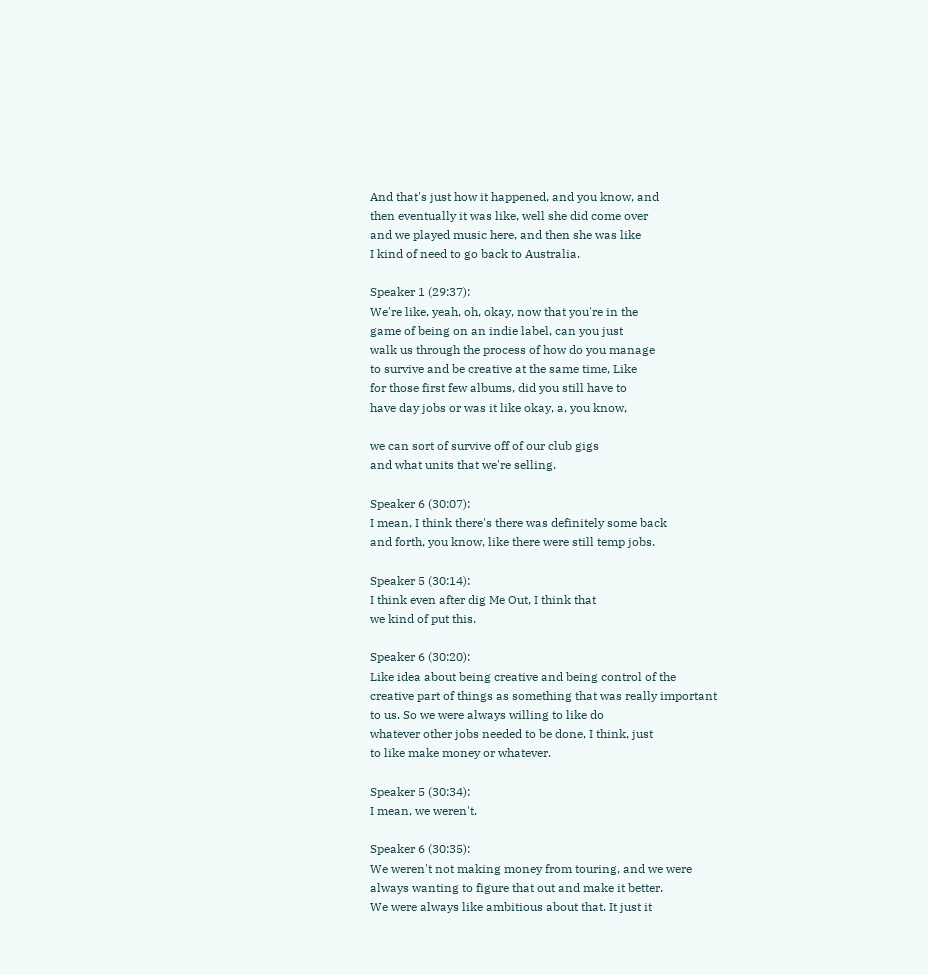And that's just how it happened, and you know, and
then eventually it was like, well she did come over
and we played music here, and then she was like
I kind of need to go back to Australia.

Speaker 1 (29:37):
We're like, yeah, oh, okay, now that you're in the
game of being on an indie label, can you just
walk us through the process of how do you manage
to survive and be creative at the same time, Like
for those first few albums, did you still have to
have day jobs or was it like okay, a, you know,

we can sort of survive off of our club gigs
and what units that we're selling.

Speaker 6 (30:07):
I mean, I think there's there was definitely some back
and forth, you know, like there were still temp jobs.

Speaker 5 (30:14):
I think even after dig Me Out, I think that
we kind of put this.

Speaker 6 (30:20):
Like idea about being creative and being control of the
creative part of things as something that was really important
to us. So we were always willing to like do
whatever other jobs needed to be done, I think, just
to like make money or whatever.

Speaker 5 (30:34):
I mean, we weren't.

Speaker 6 (30:35):
We weren't not making money from touring, and we were
always wanting to figure that out and make it better.
We were always like ambitious about that. It just it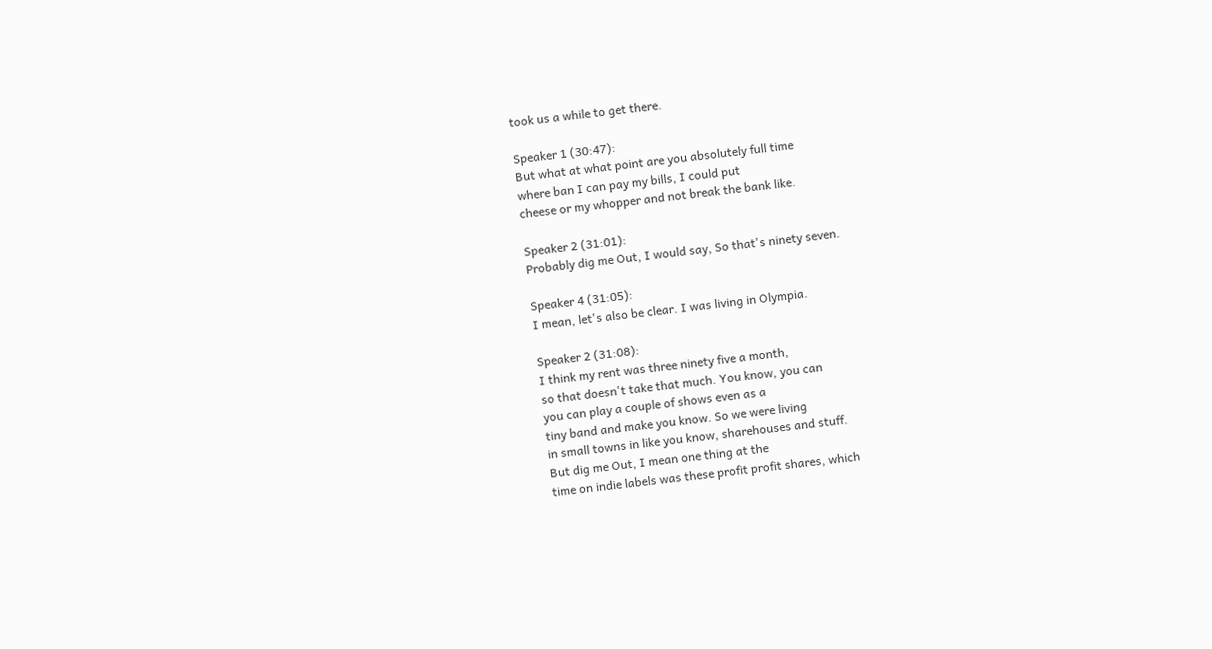took us a while to get there.

Speaker 1 (30:47):
But what at what point are you absolutely full time
where ban I can pay my bills, I could put
cheese or my whopper and not break the bank like.

Speaker 2 (31:01):
Probably dig me Out, I would say, So that's ninety seven.

Speaker 4 (31:05):
I mean, let's also be clear. I was living in Olympia.

Speaker 2 (31:08):
I think my rent was three ninety five a month,
so that doesn't take that much. You know, you can
you can play a couple of shows even as a
tiny band and make you know. So we were living
in small towns in like you know, sharehouses and stuff.
But dig me Out, I mean one thing at the
time on indie labels was these profit profit shares, which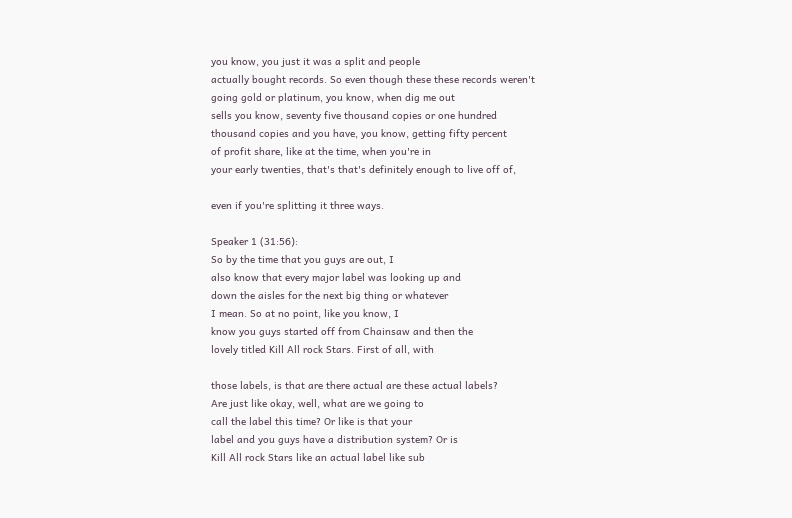you know, you just it was a split and people
actually bought records. So even though these these records weren't
going gold or platinum, you know, when dig me out
sells you know, seventy five thousand copies or one hundred
thousand copies and you have, you know, getting fifty percent
of profit share, like at the time, when you're in
your early twenties, that's that's definitely enough to live off of,

even if you're splitting it three ways.

Speaker 1 (31:56):
So by the time that you guys are out, I
also know that every major label was looking up and
down the aisles for the next big thing or whatever
I mean. So at no point, like you know, I
know you guys started off from Chainsaw and then the
lovely titled Kill All rock Stars. First of all, with

those labels, is that are there actual are these actual labels?
Are just like okay, well, what are we going to
call the label this time? Or like is that your
label and you guys have a distribution system? Or is
Kill All rock Stars like an actual label like sub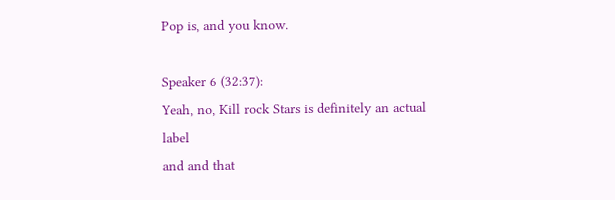Pop is, and you know.

Speaker 6 (32:37):
Yeah, no, Kill rock Stars is definitely an actual label
and and that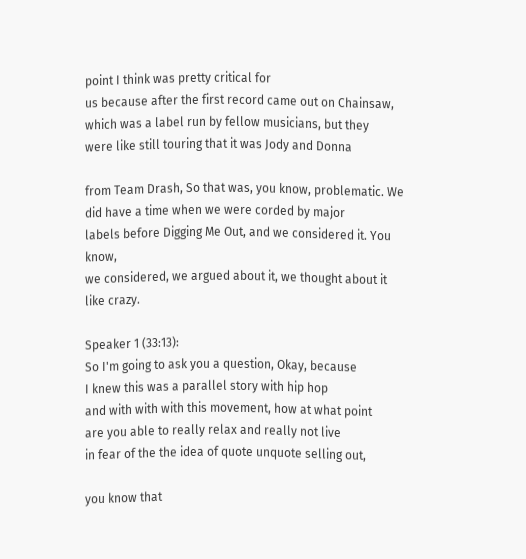point I think was pretty critical for
us because after the first record came out on Chainsaw,
which was a label run by fellow musicians, but they
were like still touring that it was Jody and Donna

from Team Drash, So that was, you know, problematic. We
did have a time when we were corded by major
labels before Digging Me Out, and we considered it. You know,
we considered, we argued about it, we thought about it
like crazy.

Speaker 1 (33:13):
So I'm going to ask you a question, Okay, because
I knew this was a parallel story with hip hop
and with with with this movement, how at what point
are you able to really relax and really not live
in fear of the the idea of quote unquote selling out,

you know that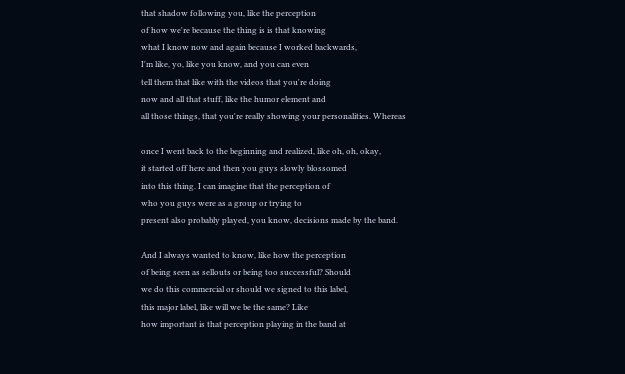that shadow following you, like the perception
of how we're because the thing is is that knowing
what I know now and again because I worked backwards,
I'm like, yo, like you know, and you can even
tell them that like with the videos that you're doing
now and all that stuff, like the humor element and
all those things, that you're really showing your personalities. Whereas

once I went back to the beginning and realized, like oh, oh, okay,
it started off here and then you guys slowly blossomed
into this thing. I can imagine that the perception of
who you guys were as a group or trying to
present also probably played, you know, decisions made by the band.

And I always wanted to know, like how the perception
of being seen as sellouts or being too successful? Should
we do this commercial or should we signed to this label,
this major label, like will we be the same? Like
how important is that perception playing in the band at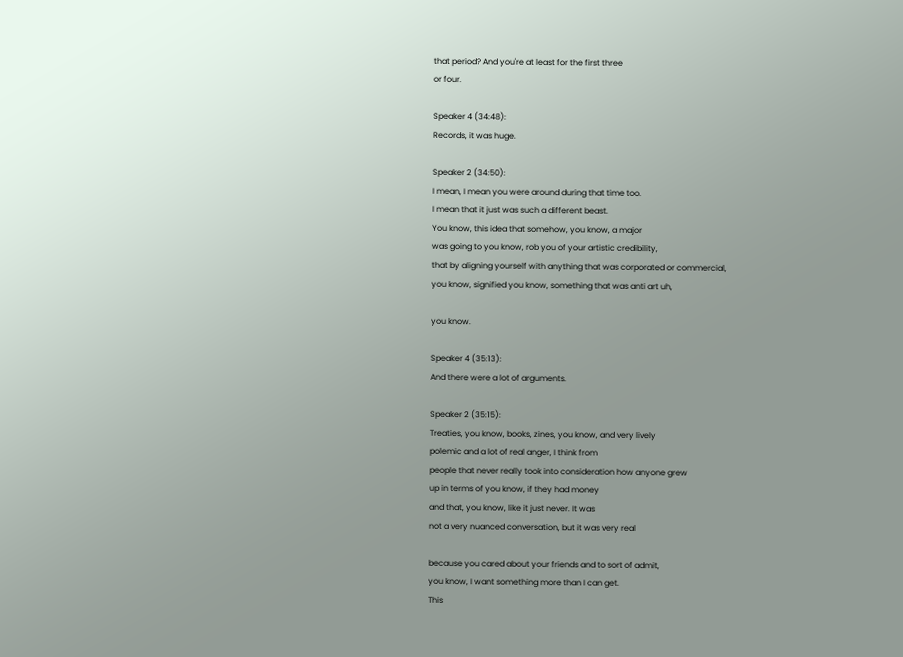that period? And you're at least for the first three
or four.

Speaker 4 (34:48):
Records, it was huge.

Speaker 2 (34:50):
I mean, I mean you were around during that time too.
I mean that it just was such a different beast.
You know, this idea that somehow, you know, a major
was going to you know, rob you of your artistic credibility,
that by aligning yourself with anything that was corporated or commercial,
you know, signified you know, something that was anti art uh,

you know.

Speaker 4 (35:13):
And there were a lot of arguments.

Speaker 2 (35:15):
Treaties, you know, books, zines, you know, and very lively
polemic and a lot of real anger, I think from
people that never really took into consideration how anyone grew
up in terms of you know, if they had money
and that, you know, like it just never. It was
not a very nuanced conversation, but it was very real

because you cared about your friends and to sort of admit,
you know, I want something more than I can get.
This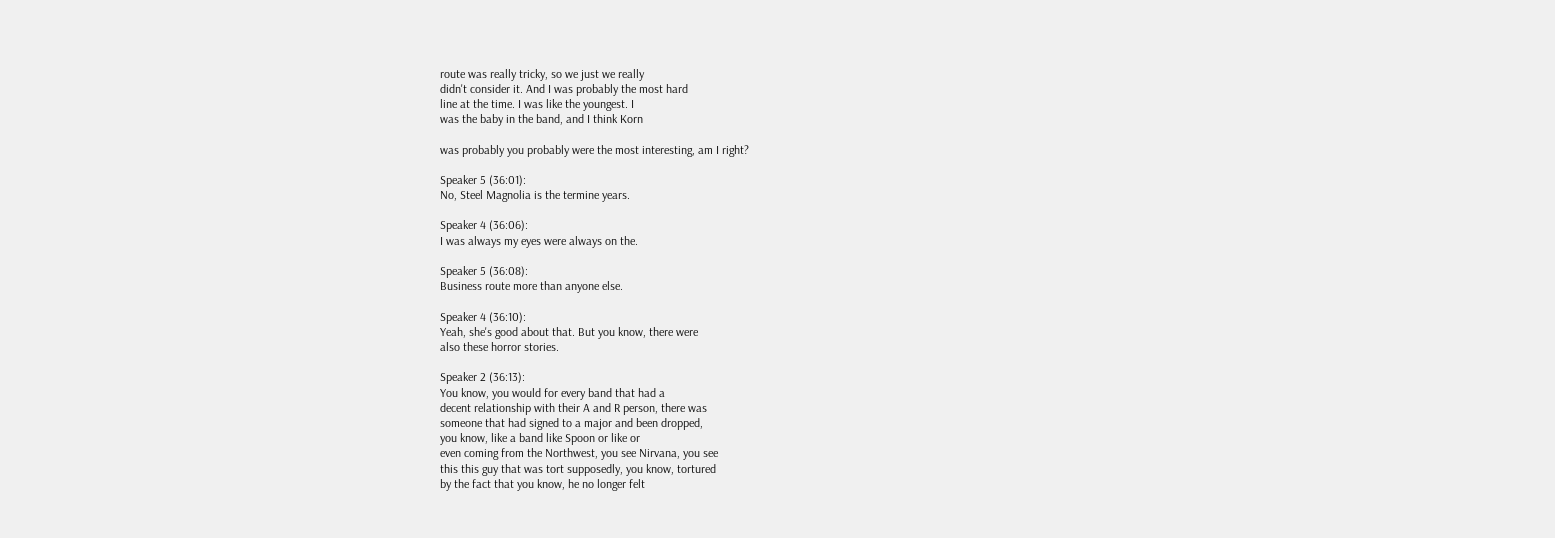route was really tricky, so we just we really
didn't consider it. And I was probably the most hard
line at the time. I was like the youngest. I
was the baby in the band, and I think Korn

was probably you probably were the most interesting, am I right?

Speaker 5 (36:01):
No, Steel Magnolia is the termine years.

Speaker 4 (36:06):
I was always my eyes were always on the.

Speaker 5 (36:08):
Business route more than anyone else.

Speaker 4 (36:10):
Yeah, she's good about that. But you know, there were
also these horror stories.

Speaker 2 (36:13):
You know, you would for every band that had a
decent relationship with their A and R person, there was
someone that had signed to a major and been dropped,
you know, like a band like Spoon or like or
even coming from the Northwest, you see Nirvana, you see
this this guy that was tort supposedly, you know, tortured
by the fact that you know, he no longer felt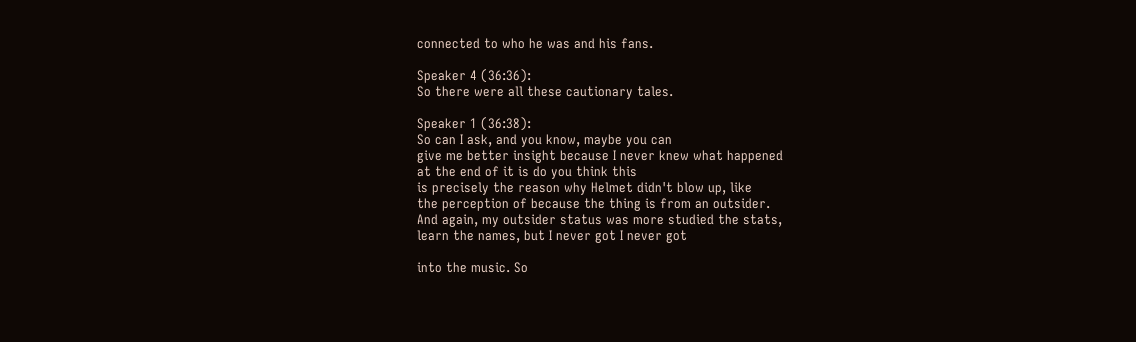connected to who he was and his fans.

Speaker 4 (36:36):
So there were all these cautionary tales.

Speaker 1 (36:38):
So can I ask, and you know, maybe you can
give me better insight because I never knew what happened
at the end of it is do you think this
is precisely the reason why Helmet didn't blow up, like
the perception of because the thing is from an outsider.
And again, my outsider status was more studied the stats,
learn the names, but I never got I never got

into the music. So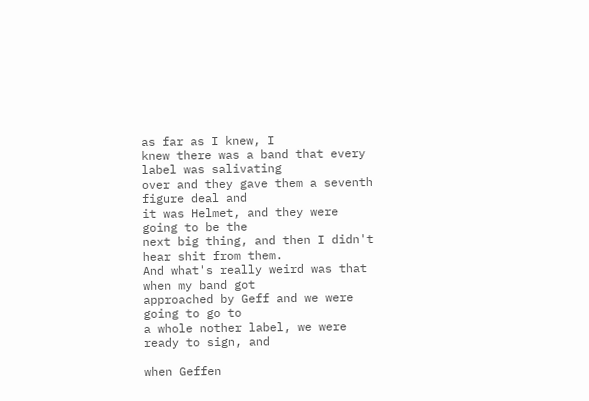as far as I knew, I
knew there was a band that every label was salivating
over and they gave them a seventh figure deal and
it was Helmet, and they were going to be the
next big thing, and then I didn't hear shit from them.
And what's really weird was that when my band got
approached by Geff and we were going to go to
a whole nother label, we were ready to sign, and

when Geffen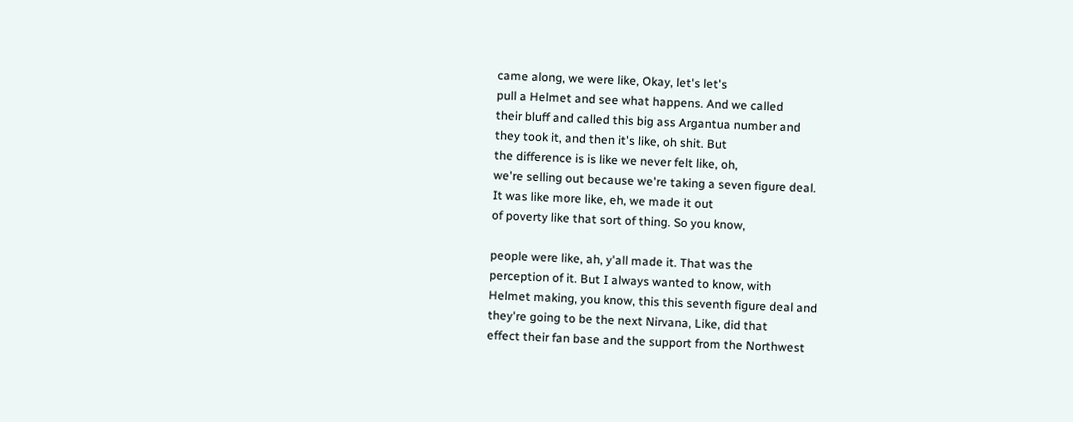came along, we were like, Okay, let's let's
pull a Helmet and see what happens. And we called
their bluff and called this big ass Argantua number and
they took it, and then it's like, oh shit. But
the difference is is like we never felt like, oh,
we're selling out because we're taking a seven figure deal.
It was like more like, eh, we made it out
of poverty like that sort of thing. So you know,

people were like, ah, y'all made it. That was the
perception of it. But I always wanted to know, with
Helmet making, you know, this this seventh figure deal and
they're going to be the next Nirvana, Like, did that
effect their fan base and the support from the Northwest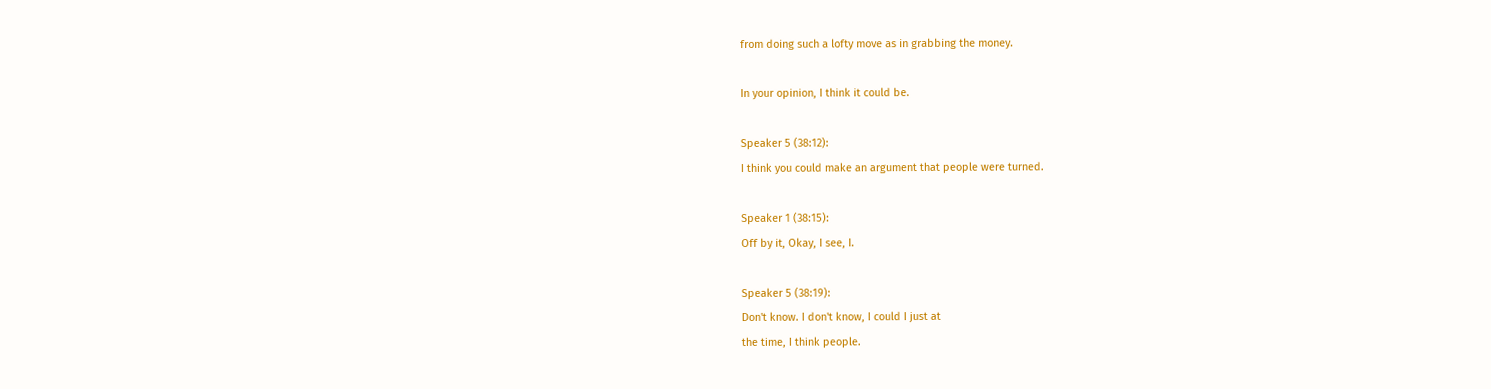from doing such a lofty move as in grabbing the money.

In your opinion, I think it could be.

Speaker 5 (38:12):
I think you could make an argument that people were turned.

Speaker 1 (38:15):
Off by it, Okay, I see, I.

Speaker 5 (38:19):
Don't know. I don't know, I could I just at
the time, I think people.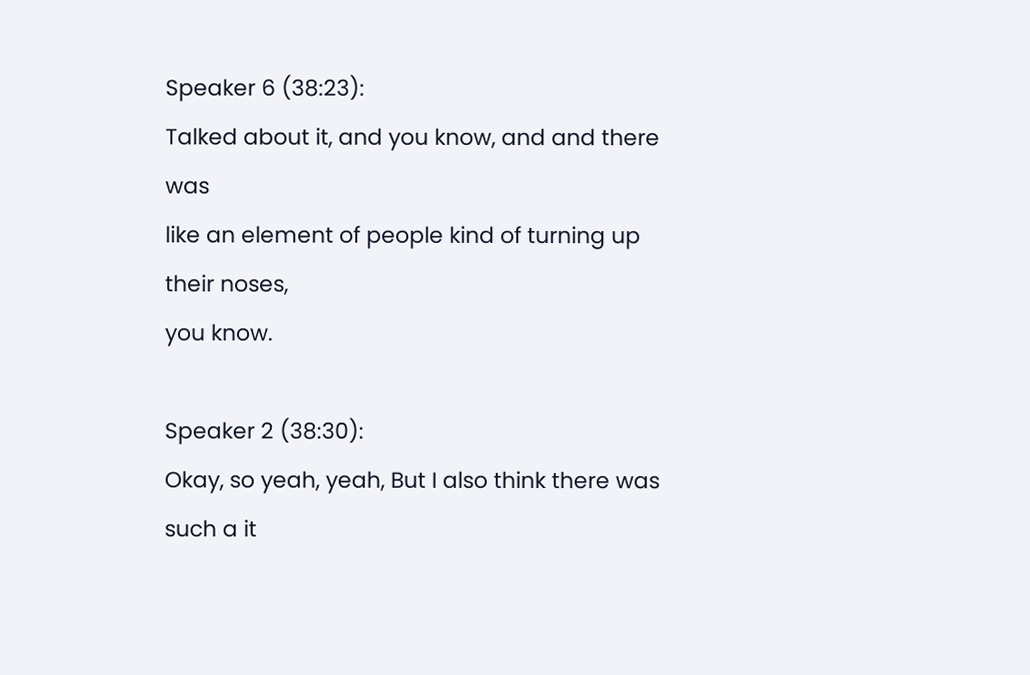Speaker 6 (38:23):
Talked about it, and you know, and and there was
like an element of people kind of turning up their noses,
you know.

Speaker 2 (38:30):
Okay, so yeah, yeah, But I also think there was
such a it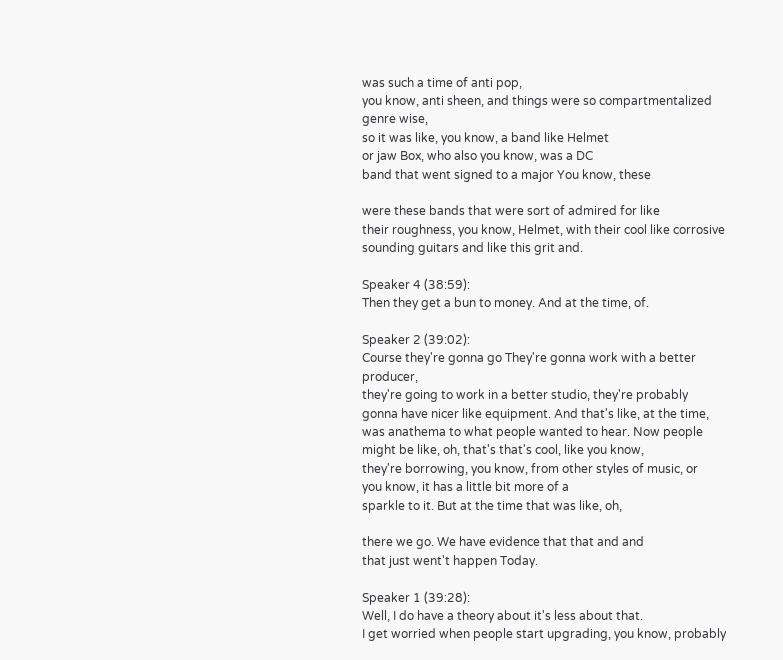was such a time of anti pop,
you know, anti sheen, and things were so compartmentalized genre wise,
so it was like, you know, a band like Helmet
or jaw Box, who also you know, was a DC
band that went signed to a major You know, these

were these bands that were sort of admired for like
their roughness, you know, Helmet, with their cool like corrosive
sounding guitars and like this grit and.

Speaker 4 (38:59):
Then they get a bun to money. And at the time, of.

Speaker 2 (39:02):
Course they're gonna go They're gonna work with a better producer,
they're going to work in a better studio, they're probably
gonna have nicer like equipment. And that's like, at the time,
was anathema to what people wanted to hear. Now people
might be like, oh, that's that's cool, like you know,
they're borrowing, you know, from other styles of music, or
you know, it has a little bit more of a
sparkle to it. But at the time that was like, oh,

there we go. We have evidence that that and and
that just went't happen Today.

Speaker 1 (39:28):
Well, I do have a theory about it's less about that.
I get worried when people start upgrading, you know, probably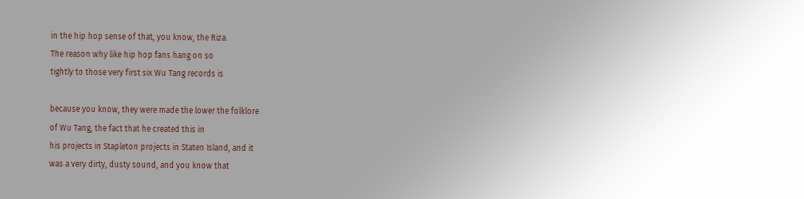in the hip hop sense of that, you know, the Riza.
The reason why like hip hop fans hang on so
tightly to those very first six Wu Tang records is

because you know, they were made the lower the folklore
of Wu Tang, the fact that he created this in
his projects in Stapleton projects in Staten Island, and it
was a very dirty, dusty sound, and you know that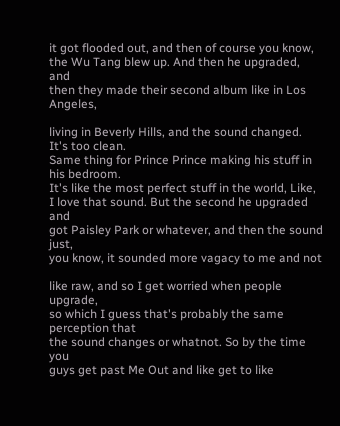it got flooded out, and then of course you know,
the Wu Tang blew up. And then he upgraded, and
then they made their second album like in Los Angeles,

living in Beverly Hills, and the sound changed. It's too clean.
Same thing for Prince Prince making his stuff in his bedroom.
It's like the most perfect stuff in the world, Like,
I love that sound. But the second he upgraded and
got Paisley Park or whatever, and then the sound just,
you know, it sounded more vagacy to me and not

like raw, and so I get worried when people upgrade,
so which I guess that's probably the same perception that
the sound changes or whatnot. So by the time you
guys get past Me Out and like get to like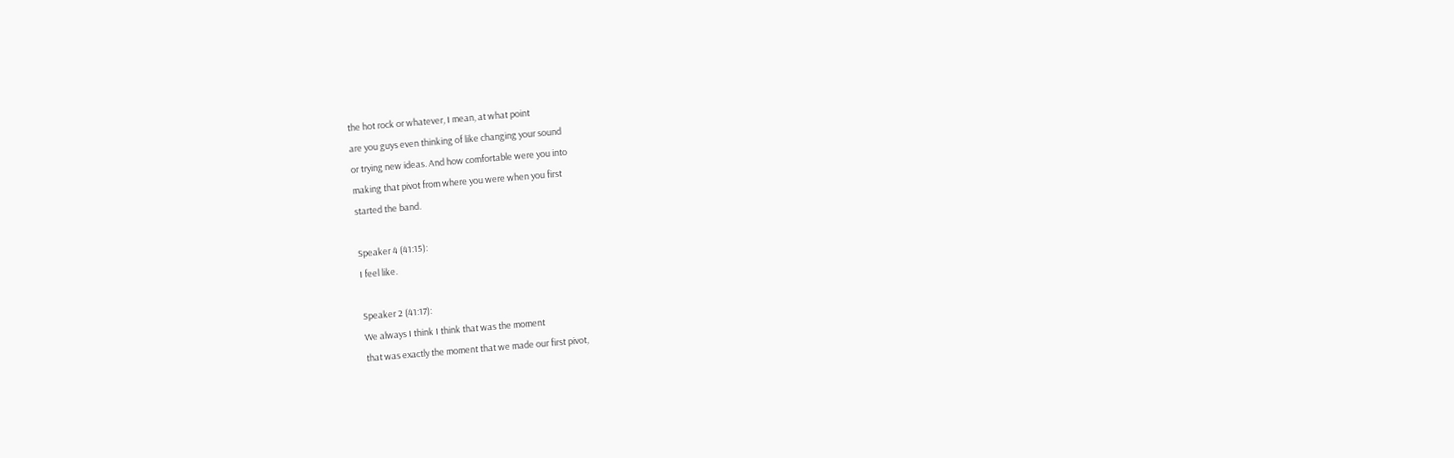the hot rock or whatever, I mean, at what point
are you guys even thinking of like changing your sound
or trying new ideas. And how comfortable were you into
making that pivot from where you were when you first
started the band.

Speaker 4 (41:15):
I feel like.

Speaker 2 (41:17):
We always I think I think that was the moment
that was exactly the moment that we made our first pivot,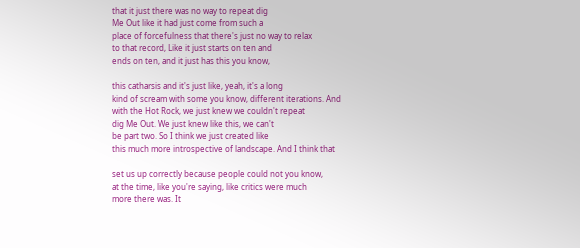that it just there was no way to repeat dig
Me Out like it had just come from such a
place of forcefulness that there's just no way to relax
to that record, Like it just starts on ten and
ends on ten, and it just has this you know,

this catharsis and it's just like, yeah, it's a long
kind of scream with some you know, different iterations. And
with the Hot Rock, we just knew we couldn't repeat
dig Me Out. We just knew like this, we can't
be part two. So I think we just created like
this much more introspective of landscape. And I think that

set us up correctly because people could not you know,
at the time, like you're saying, like critics were much
more there was. It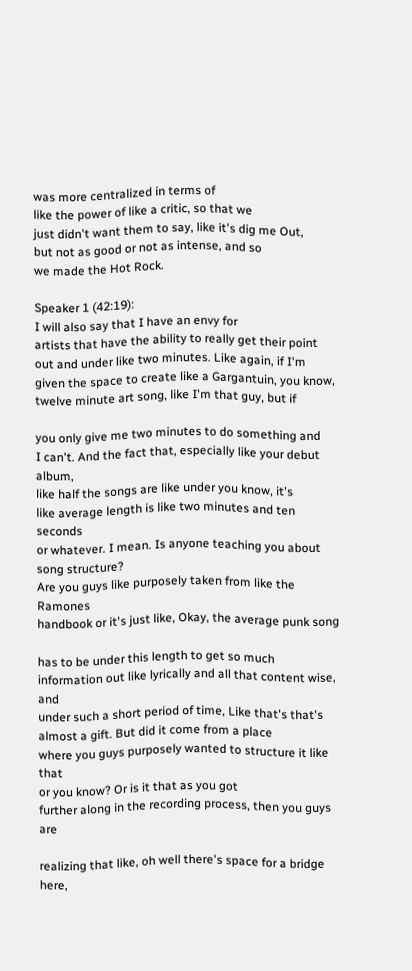was more centralized in terms of
like the power of like a critic, so that we
just didn't want them to say, like it's dig me Out,
but not as good or not as intense, and so
we made the Hot Rock.

Speaker 1 (42:19):
I will also say that I have an envy for
artists that have the ability to really get their point
out and under like two minutes. Like again, if I'm
given the space to create like a Gargantuin, you know,
twelve minute art song, like I'm that guy, but if

you only give me two minutes to do something and
I can't. And the fact that, especially like your debut album,
like half the songs are like under you know, it's
like average length is like two minutes and ten seconds
or whatever. I mean. Is anyone teaching you about song structure?
Are you guys like purposely taken from like the Ramones
handbook or it's just like, Okay, the average punk song

has to be under this length to get so much
information out like lyrically and all that content wise, and
under such a short period of time, Like that's that's
almost a gift. But did it come from a place
where you guys purposely wanted to structure it like that
or you know? Or is it that as you got
further along in the recording process, then you guys are

realizing that like, oh well there's space for a bridge here,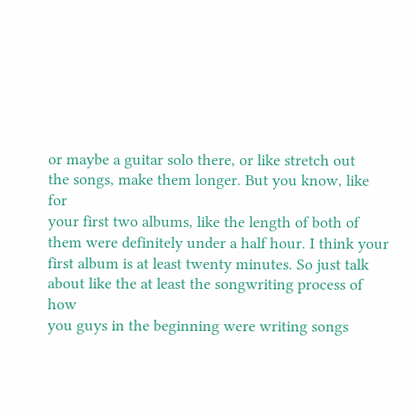or maybe a guitar solo there, or like stretch out
the songs, make them longer. But you know, like for
your first two albums, like the length of both of
them were definitely under a half hour. I think your
first album is at least twenty minutes. So just talk
about like the at least the songwriting process of how
you guys in the beginning were writing songs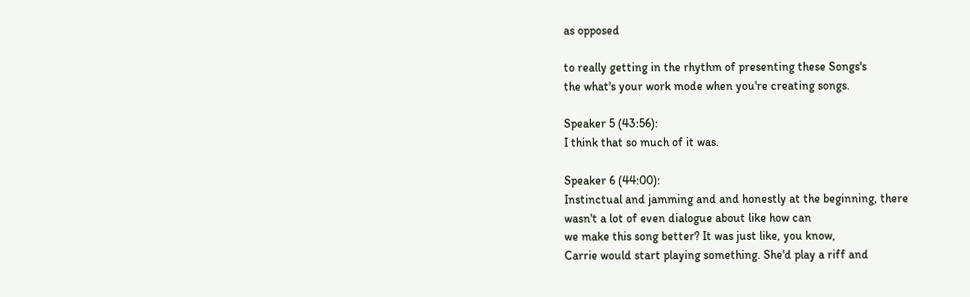as opposed

to really getting in the rhythm of presenting these Songs's
the what's your work mode when you're creating songs.

Speaker 5 (43:56):
I think that so much of it was.

Speaker 6 (44:00):
Instinctual and jamming and and honestly at the beginning, there
wasn't a lot of even dialogue about like how can
we make this song better? It was just like, you know,
Carrie would start playing something. She'd play a riff and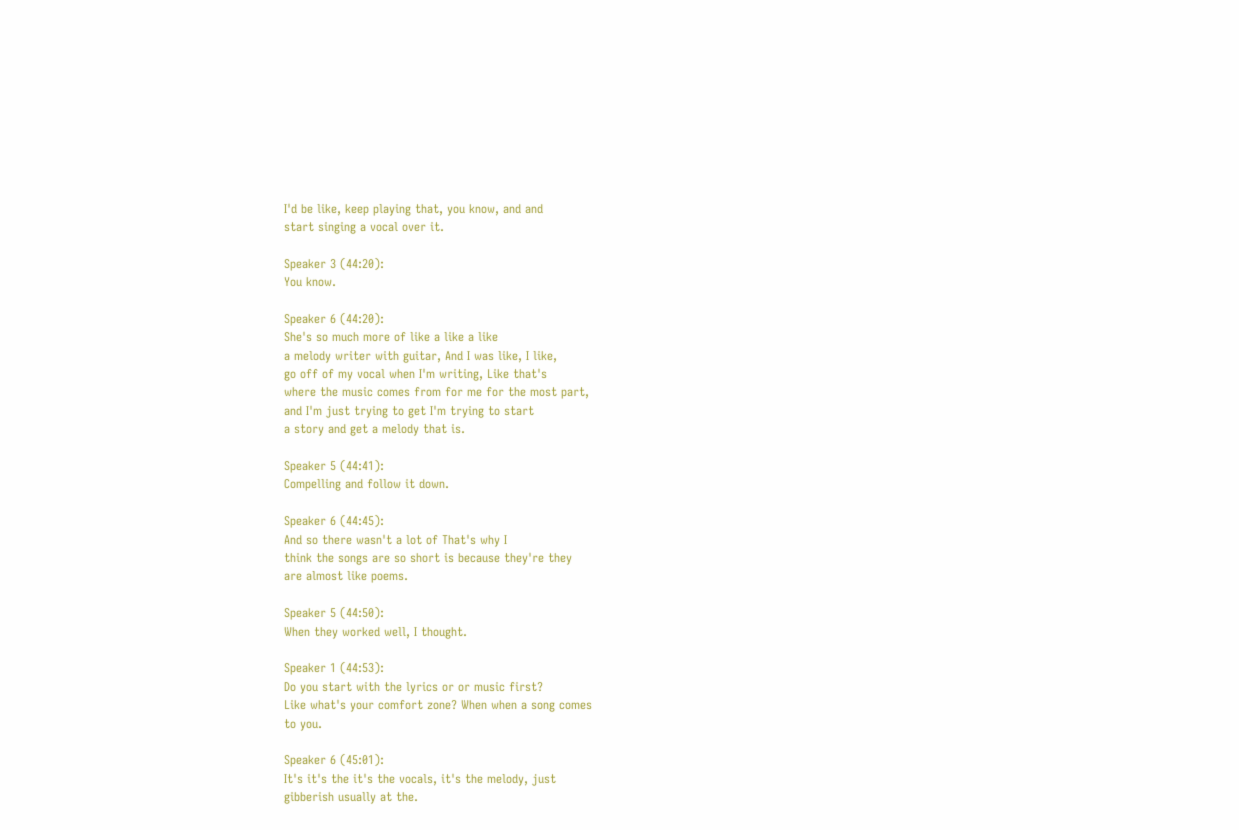I'd be like, keep playing that, you know, and and
start singing a vocal over it.

Speaker 3 (44:20):
You know.

Speaker 6 (44:20):
She's so much more of like a like a like
a melody writer with guitar, And I was like, I like,
go off of my vocal when I'm writing, Like that's
where the music comes from for me for the most part,
and I'm just trying to get I'm trying to start
a story and get a melody that is.

Speaker 5 (44:41):
Compelling and follow it down.

Speaker 6 (44:45):
And so there wasn't a lot of That's why I
think the songs are so short is because they're they
are almost like poems.

Speaker 5 (44:50):
When they worked well, I thought.

Speaker 1 (44:53):
Do you start with the lyrics or or music first?
Like what's your comfort zone? When when a song comes
to you.

Speaker 6 (45:01):
It's it's the it's the vocals, it's the melody, just
gibberish usually at the.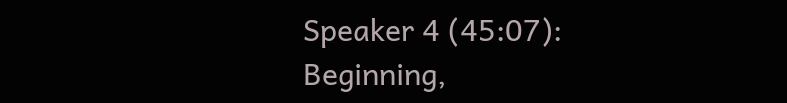Speaker 4 (45:07):
Beginning,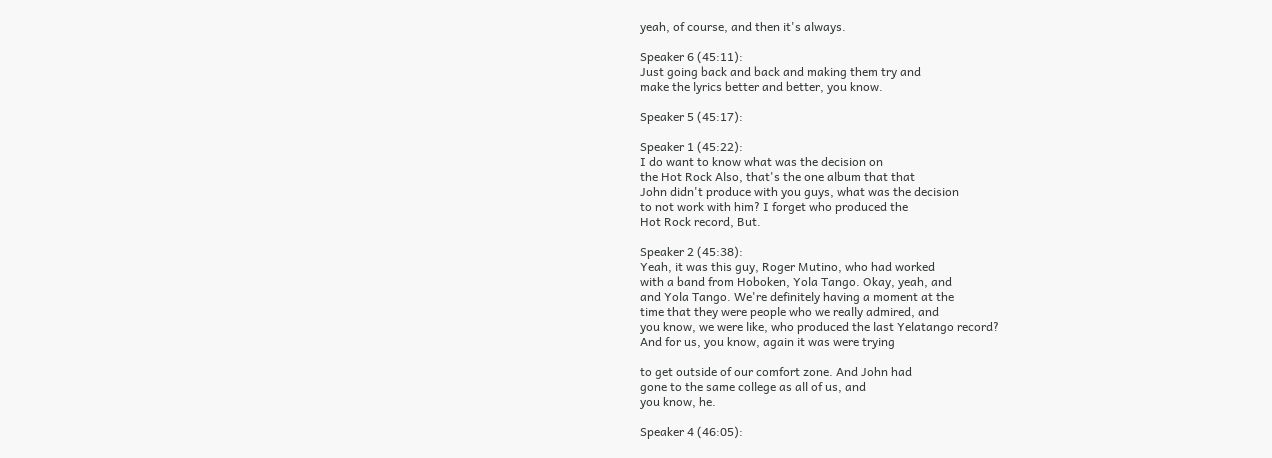yeah, of course, and then it's always.

Speaker 6 (45:11):
Just going back and back and making them try and
make the lyrics better and better, you know.

Speaker 5 (45:17):

Speaker 1 (45:22):
I do want to know what was the decision on
the Hot Rock Also, that's the one album that that
John didn't produce with you guys, what was the decision
to not work with him? I forget who produced the
Hot Rock record, But.

Speaker 2 (45:38):
Yeah, it was this guy, Roger Mutino, who had worked
with a band from Hoboken, Yola Tango. Okay, yeah, and
and Yola Tango. We're definitely having a moment at the
time that they were people who we really admired, and
you know, we were like, who produced the last Yelatango record?
And for us, you know, again it was were trying

to get outside of our comfort zone. And John had
gone to the same college as all of us, and
you know, he.

Speaker 4 (46:05):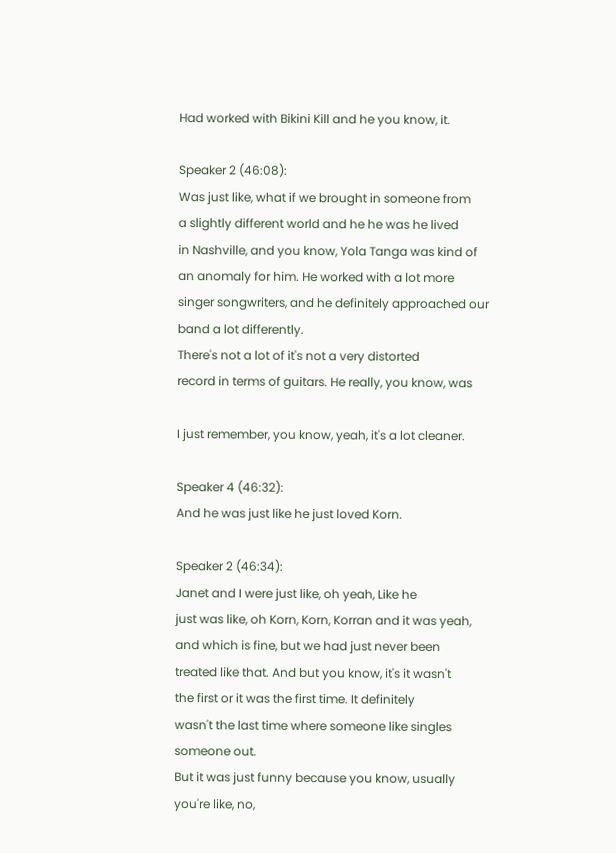Had worked with Bikini Kill and he you know, it.

Speaker 2 (46:08):
Was just like, what if we brought in someone from
a slightly different world and he he was he lived
in Nashville, and you know, Yola Tanga was kind of
an anomaly for him. He worked with a lot more
singer songwriters, and he definitely approached our band a lot differently.
There's not a lot of it's not a very distorted
record in terms of guitars. He really, you know, was

I just remember, you know, yeah, it's a lot cleaner.

Speaker 4 (46:32):
And he was just like he just loved Korn.

Speaker 2 (46:34):
Janet and I were just like, oh yeah, Like he
just was like, oh Korn, Korn, Korran and it was yeah,
and which is fine, but we had just never been
treated like that. And but you know, it's it wasn't
the first or it was the first time. It definitely
wasn't the last time where someone like singles someone out.
But it was just funny because you know, usually you're like, no,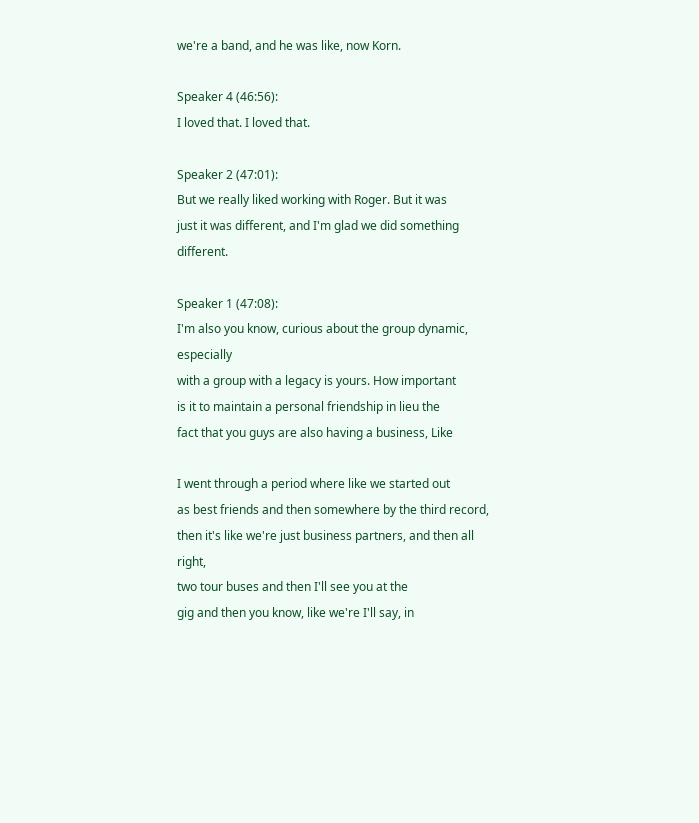we're a band, and he was like, now Korn.

Speaker 4 (46:56):
I loved that. I loved that.

Speaker 2 (47:01):
But we really liked working with Roger. But it was
just it was different, and I'm glad we did something different.

Speaker 1 (47:08):
I'm also you know, curious about the group dynamic, especially
with a group with a legacy is yours. How important
is it to maintain a personal friendship in lieu the
fact that you guys are also having a business, Like

I went through a period where like we started out
as best friends and then somewhere by the third record,
then it's like we're just business partners, and then all right,
two tour buses and then I'll see you at the
gig and then you know, like we're I'll say, in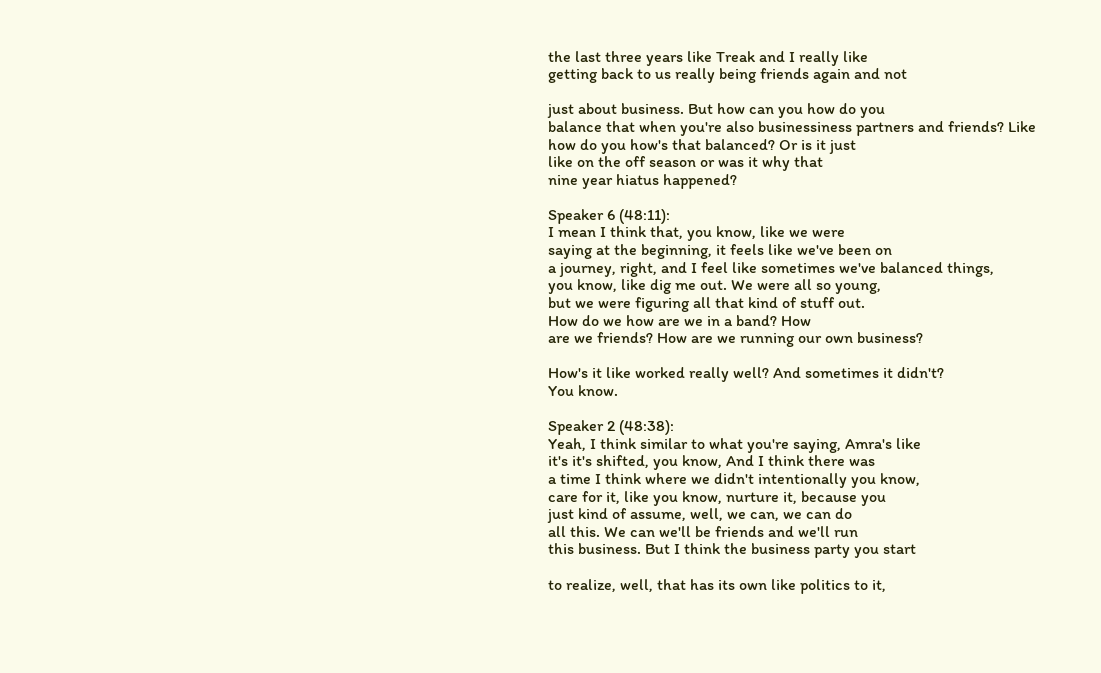the last three years like Treak and I really like
getting back to us really being friends again and not

just about business. But how can you how do you
balance that when you're also businessiness partners and friends? Like
how do you how's that balanced? Or is it just
like on the off season or was it why that
nine year hiatus happened?

Speaker 6 (48:11):
I mean I think that, you know, like we were
saying at the beginning, it feels like we've been on
a journey, right, and I feel like sometimes we've balanced things,
you know, like dig me out. We were all so young,
but we were figuring all that kind of stuff out.
How do we how are we in a band? How
are we friends? How are we running our own business?

How's it like worked really well? And sometimes it didn't?
You know.

Speaker 2 (48:38):
Yeah, I think similar to what you're saying, Amra's like
it's it's shifted, you know, And I think there was
a time I think where we didn't intentionally you know,
care for it, like you know, nurture it, because you
just kind of assume, well, we can, we can do
all this. We can we'll be friends and we'll run
this business. But I think the business party you start

to realize, well, that has its own like politics to it,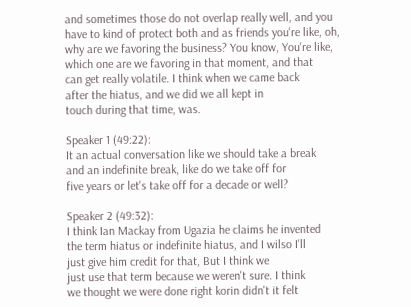and sometimes those do not overlap really well, and you
have to kind of protect both and as friends you're like, oh,
why are we favoring the business? You know, You're like,
which one are we favoring in that moment, and that
can get really volatile. I think when we came back
after the hiatus, and we did we all kept in
touch during that time, was.

Speaker 1 (49:22):
It an actual conversation like we should take a break
and an indefinite break, like do we take off for
five years or let's take off for a decade or well?

Speaker 2 (49:32):
I think Ian Mackay from Ugazia he claims he invented
the term hiatus or indefinite hiatus, and I wilso I'll
just give him credit for that, But I think we
just use that term because we weren't sure. I think
we thought we were done right korin didn't it felt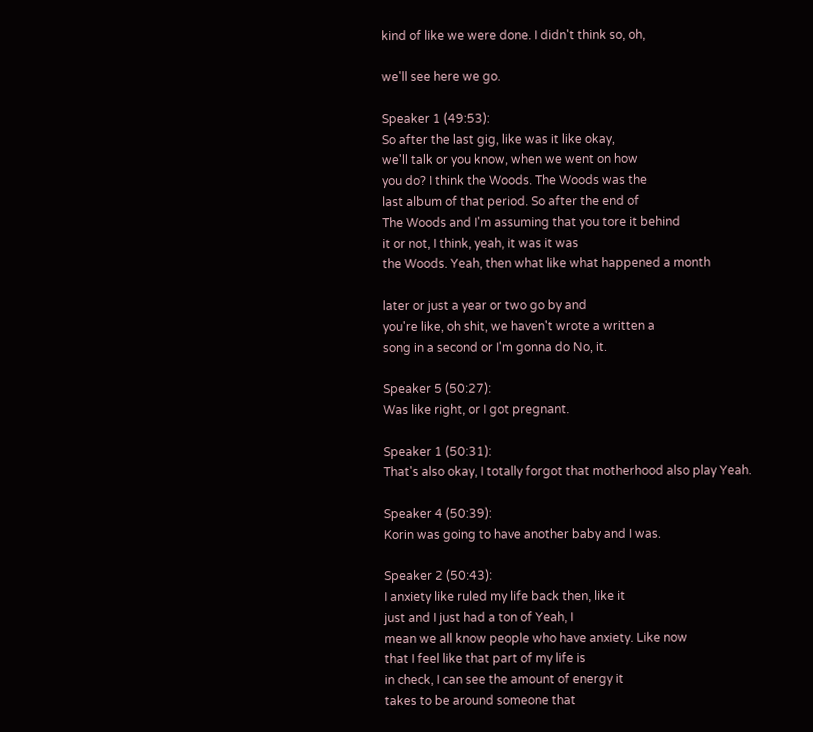kind of like we were done. I didn't think so, oh,

we'll see here we go.

Speaker 1 (49:53):
So after the last gig, like was it like okay,
we'll talk or you know, when we went on how
you do? I think the Woods. The Woods was the
last album of that period. So after the end of
The Woods and I'm assuming that you tore it behind
it or not, I think, yeah, it was it was
the Woods. Yeah, then what like what happened a month

later or just a year or two go by and
you're like, oh shit, we haven't wrote a written a
song in a second or I'm gonna do No, it.

Speaker 5 (50:27):
Was like right, or I got pregnant.

Speaker 1 (50:31):
That's also okay, I totally forgot that motherhood also play Yeah.

Speaker 4 (50:39):
Korin was going to have another baby and I was.

Speaker 2 (50:43):
I anxiety like ruled my life back then, like it
just and I just had a ton of Yeah, I
mean we all know people who have anxiety. Like now
that I feel like that part of my life is
in check, I can see the amount of energy it
takes to be around someone that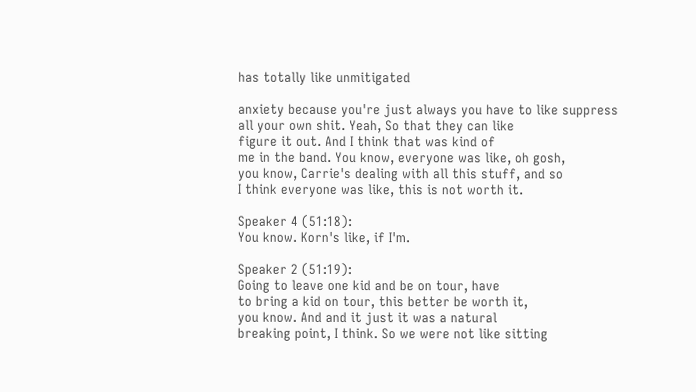has totally like unmitigated

anxiety because you're just always you have to like suppress
all your own shit. Yeah, So that they can like
figure it out. And I think that was kind of
me in the band. You know, everyone was like, oh gosh,
you know, Carrie's dealing with all this stuff, and so
I think everyone was like, this is not worth it.

Speaker 4 (51:18):
You know. Korn's like, if I'm.

Speaker 2 (51:19):
Going to leave one kid and be on tour, have
to bring a kid on tour, this better be worth it,
you know. And and it just it was a natural
breaking point, I think. So we were not like sitting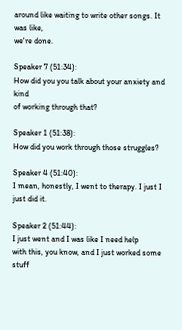around like waiting to write other songs. It was like,
we're done.

Speaker 7 (51:34):
How did you you talk about your anxiety and kind
of working through that?

Speaker 1 (51:38):
How did you work through those struggles?

Speaker 4 (51:40):
I mean, honestly, I went to therapy. I just I
just did it.

Speaker 2 (51:44):
I just went and I was like I need help
with this, you know, and I just worked some stuff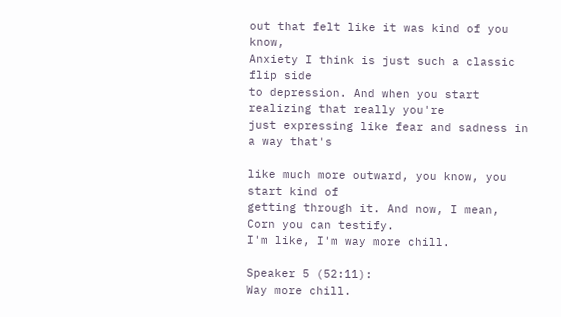out that felt like it was kind of you know,
Anxiety I think is just such a classic flip side
to depression. And when you start realizing that really you're
just expressing like fear and sadness in a way that's

like much more outward, you know, you start kind of
getting through it. And now, I mean, Corn you can testify.
I'm like, I'm way more chill.

Speaker 5 (52:11):
Way more chill.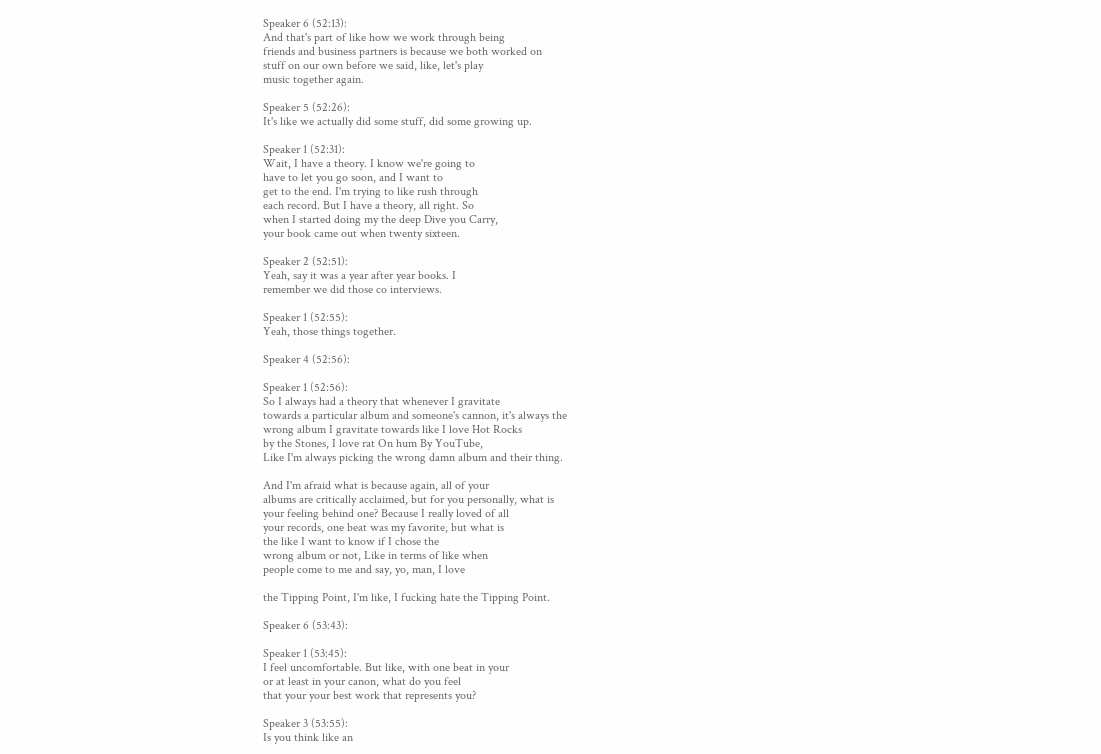Speaker 6 (52:13):
And that's part of like how we work through being
friends and business partners is because we both worked on
stuff on our own before we said, like, let's play
music together again.

Speaker 5 (52:26):
It's like we actually did some stuff, did some growing up.

Speaker 1 (52:31):
Wait, I have a theory. I know we're going to
have to let you go soon, and I want to
get to the end. I'm trying to like rush through
each record. But I have a theory, all right. So
when I started doing my the deep Dive you Carry,
your book came out when twenty sixteen.

Speaker 2 (52:51):
Yeah, say it was a year after year books. I
remember we did those co interviews.

Speaker 1 (52:55):
Yeah, those things together.

Speaker 4 (52:56):

Speaker 1 (52:56):
So I always had a theory that whenever I gravitate
towards a particular album and someone's cannon, it's always the
wrong album I gravitate towards like I love Hot Rocks
by the Stones, I love rat On hum By YouTube,
Like I'm always picking the wrong damn album and their thing.

And I'm afraid what is because again, all of your
albums are critically acclaimed, but for you personally, what is
your feeling behind one? Because I really loved of all
your records, one beat was my favorite, but what is
the like I want to know if I chose the
wrong album or not, Like in terms of like when
people come to me and say, yo, man, I love

the Tipping Point, I'm like, I fucking hate the Tipping Point.

Speaker 6 (53:43):

Speaker 1 (53:45):
I feel uncomfortable. But like, with one beat in your
or at least in your canon, what do you feel
that your your best work that represents you?

Speaker 3 (53:55):
Is you think like an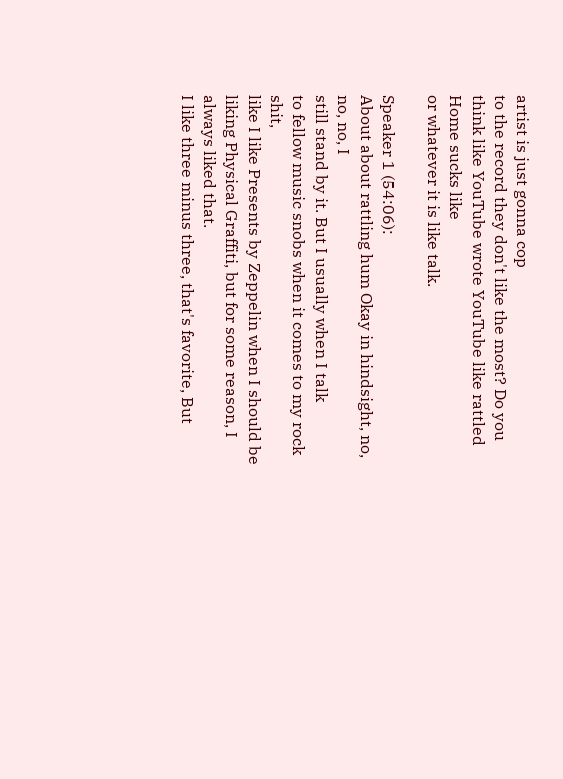artist is just gonna cop
to the record they don't like the most? Do you
think like YouTube wrote YouTube like rattled Home sucks like
or whatever it is like talk.

Speaker 1 (54:06):
About about rattling hum Okay in hindsight, no, no, no, I
still stand by it. But I usually when I talk
to fellow music snobs when it comes to my rock shit,
like I like Presents by Zeppelin when I should be
liking Physical Graffiti, but for some reason, I always liked that.
I like three minus three, that's favorite, But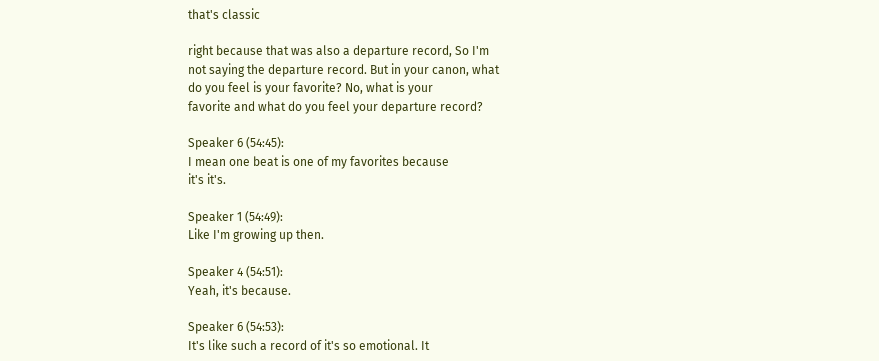that's classic

right because that was also a departure record, So I'm
not saying the departure record. But in your canon, what
do you feel is your favorite? No, what is your
favorite and what do you feel your departure record?

Speaker 6 (54:45):
I mean one beat is one of my favorites because
it's it's.

Speaker 1 (54:49):
Like I'm growing up then.

Speaker 4 (54:51):
Yeah, it's because.

Speaker 6 (54:53):
It's like such a record of it's so emotional. It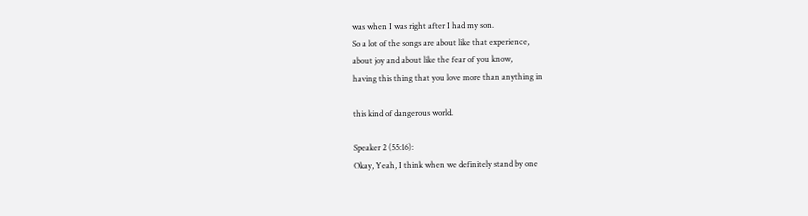was when I was right after I had my son.
So a lot of the songs are about like that experience,
about joy and about like the fear of you know,
having this thing that you love more than anything in

this kind of dangerous world.

Speaker 2 (55:16):
Okay, Yeah, I think when we definitely stand by one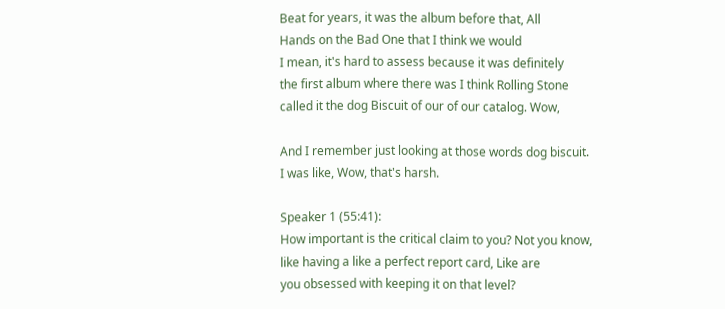Beat for years, it was the album before that, All
Hands on the Bad One that I think we would
I mean, it's hard to assess because it was definitely
the first album where there was I think Rolling Stone
called it the dog Biscuit of our of our catalog. Wow,

And I remember just looking at those words dog biscuit.
I was like, Wow, that's harsh.

Speaker 1 (55:41):
How important is the critical claim to you? Not you know,
like having a like a perfect report card, Like are
you obsessed with keeping it on that level?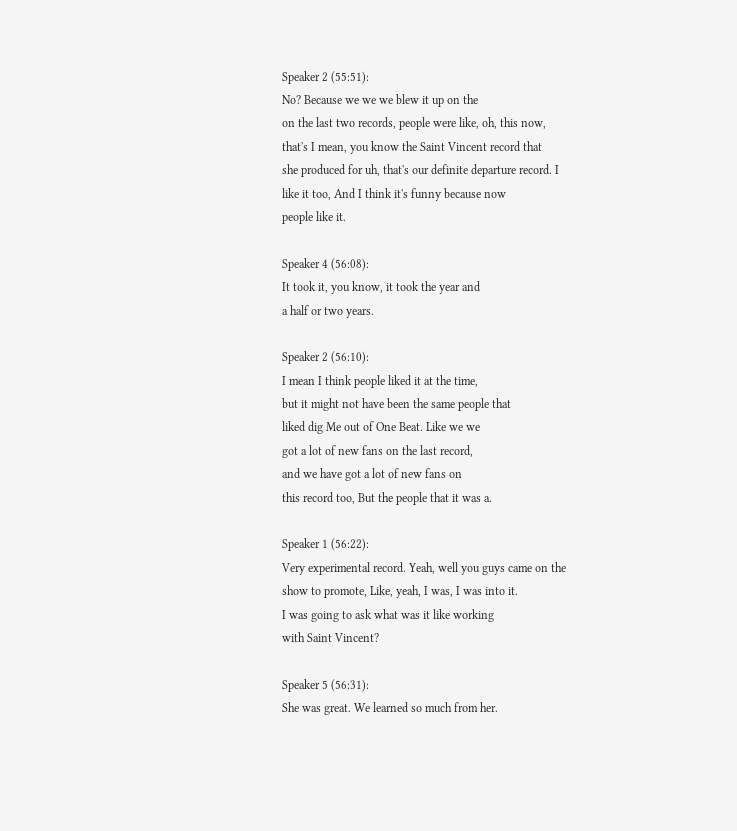Speaker 2 (55:51):
No? Because we we we blew it up on the
on the last two records, people were like, oh, this now,
that's I mean, you know the Saint Vincent record that
she produced for uh, that's our definite departure record. I
like it too, And I think it's funny because now
people like it.

Speaker 4 (56:08):
It took it, you know, it took the year and
a half or two years.

Speaker 2 (56:10):
I mean I think people liked it at the time,
but it might not have been the same people that
liked dig Me out of One Beat. Like we we
got a lot of new fans on the last record,
and we have got a lot of new fans on
this record too, But the people that it was a.

Speaker 1 (56:22):
Very experimental record. Yeah, well you guys came on the
show to promote, Like, yeah, I was, I was into it.
I was going to ask what was it like working
with Saint Vincent?

Speaker 5 (56:31):
She was great. We learned so much from her.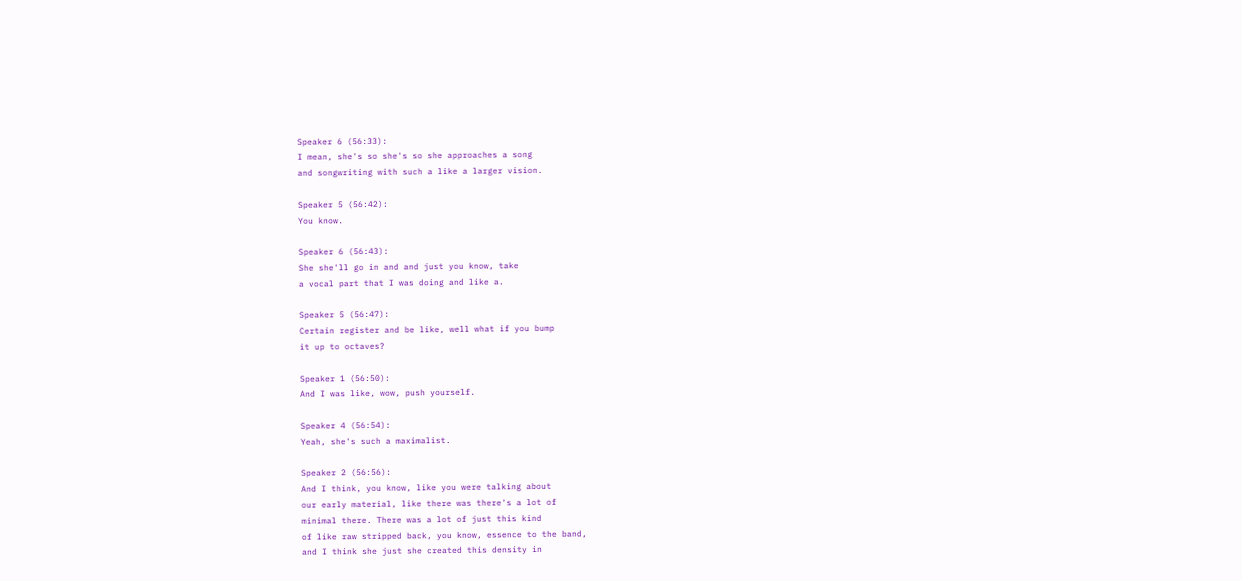Speaker 6 (56:33):
I mean, she's so she's so she approaches a song
and songwriting with such a like a larger vision.

Speaker 5 (56:42):
You know.

Speaker 6 (56:43):
She she'll go in and and just you know, take
a vocal part that I was doing and like a.

Speaker 5 (56:47):
Certain register and be like, well what if you bump
it up to octaves?

Speaker 1 (56:50):
And I was like, wow, push yourself.

Speaker 4 (56:54):
Yeah, she's such a maximalist.

Speaker 2 (56:56):
And I think, you know, like you were talking about
our early material, like there was there's a lot of
minimal there. There was a lot of just this kind
of like raw stripped back, you know, essence to the band,
and I think she just she created this density in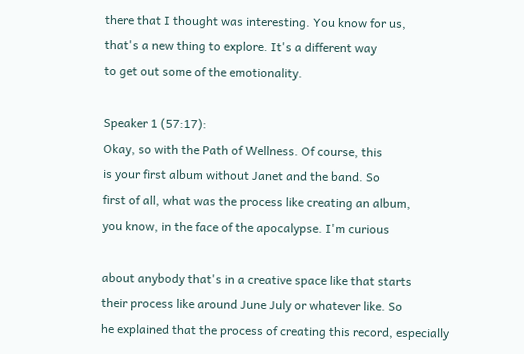there that I thought was interesting. You know for us,
that's a new thing to explore. It's a different way
to get out some of the emotionality.

Speaker 1 (57:17):
Okay, so with the Path of Wellness. Of course, this
is your first album without Janet and the band. So
first of all, what was the process like creating an album,
you know, in the face of the apocalypse. I'm curious

about anybody that's in a creative space like that starts
their process like around June July or whatever like. So
he explained that the process of creating this record, especially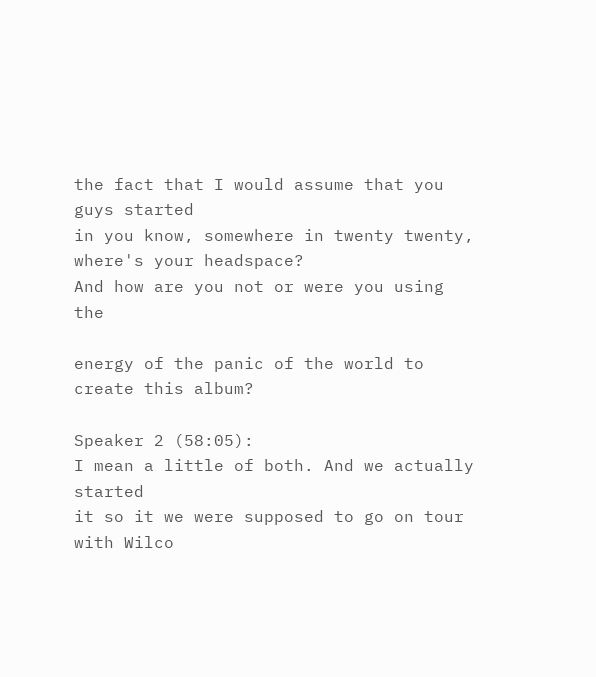the fact that I would assume that you guys started
in you know, somewhere in twenty twenty, where's your headspace?
And how are you not or were you using the

energy of the panic of the world to create this album?

Speaker 2 (58:05):
I mean a little of both. And we actually started
it so it we were supposed to go on tour
with Wilco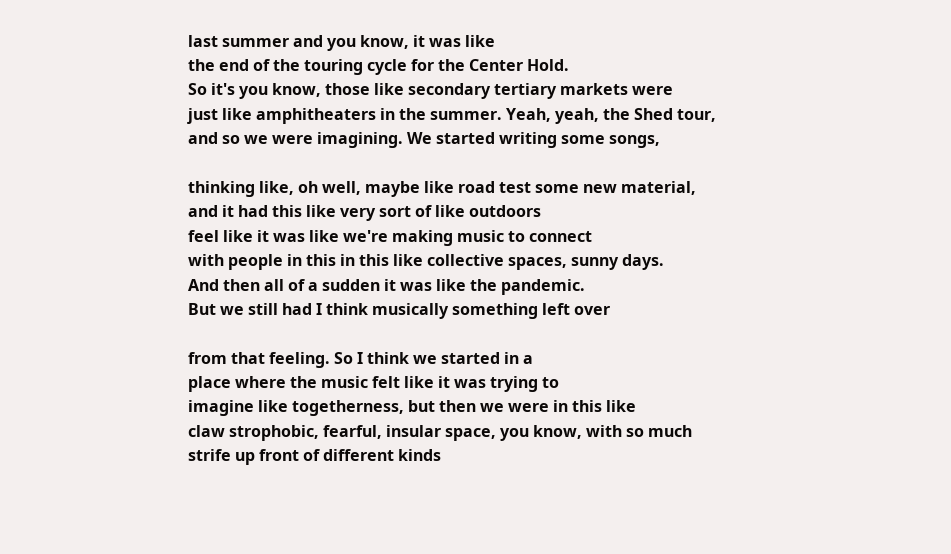last summer and you know, it was like
the end of the touring cycle for the Center Hold.
So it's you know, those like secondary tertiary markets were
just like amphitheaters in the summer. Yeah, yeah, the Shed tour,
and so we were imagining. We started writing some songs,

thinking like, oh well, maybe like road test some new material,
and it had this like very sort of like outdoors
feel like it was like we're making music to connect
with people in this in this like collective spaces, sunny days.
And then all of a sudden it was like the pandemic.
But we still had I think musically something left over

from that feeling. So I think we started in a
place where the music felt like it was trying to
imagine like togetherness, but then we were in this like
claw strophobic, fearful, insular space, you know, with so much
strife up front of different kinds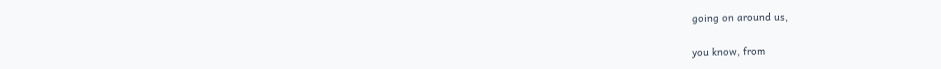going on around us,

you know, from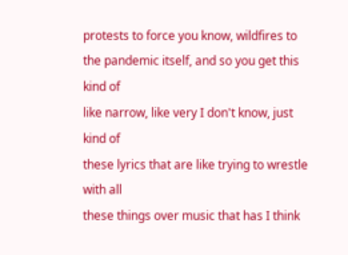protests to force you know, wildfires to
the pandemic itself, and so you get this kind of
like narrow, like very I don't know, just kind of
these lyrics that are like trying to wrestle with all
these things over music that has I think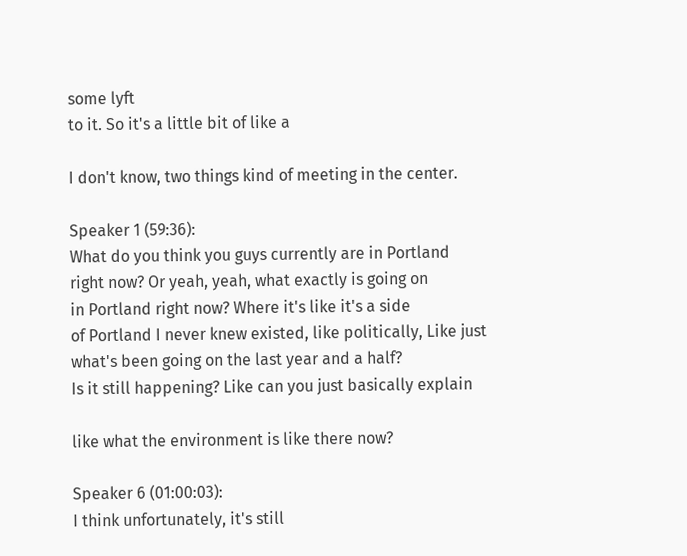some lyft
to it. So it's a little bit of like a

I don't know, two things kind of meeting in the center.

Speaker 1 (59:36):
What do you think you guys currently are in Portland
right now? Or yeah, yeah, what exactly is going on
in Portland right now? Where it's like it's a side
of Portland I never knew existed, like politically, Like just
what's been going on the last year and a half?
Is it still happening? Like can you just basically explain

like what the environment is like there now?

Speaker 6 (01:00:03):
I think unfortunately, it's still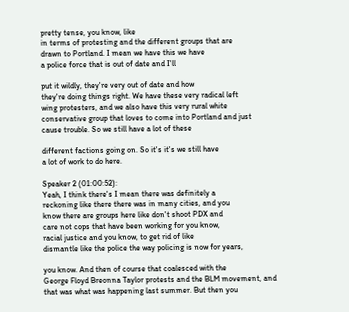pretty tense, you know, like
in terms of protesting and the different groups that are
drawn to Portland. I mean we have this we have
a police force that is out of date and I'll

put it wildly, they're very out of date and how
they're doing things right. We have these very radical left
wing protesters, and we also have this very rural white
conservative group that loves to come into Portland and just
cause trouble. So we still have a lot of these

different factions going on. So it's it's we still have
a lot of work to do here.

Speaker 2 (01:00:52):
Yeah, I think there's I mean there was definitely a
reckoning like there there was in many cities, and you
know there are groups here like don't shoot PDX and
care not cops that have been working for you know,
racial justice and you know, to get rid of like
dismantle like the police the way policing is now for years,

you know. And then of course that coalesced with the
George Floyd Breonna Taylor protests and the BLM movement, and
that was what was happening last summer. But then you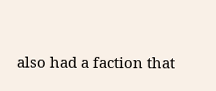also had a faction that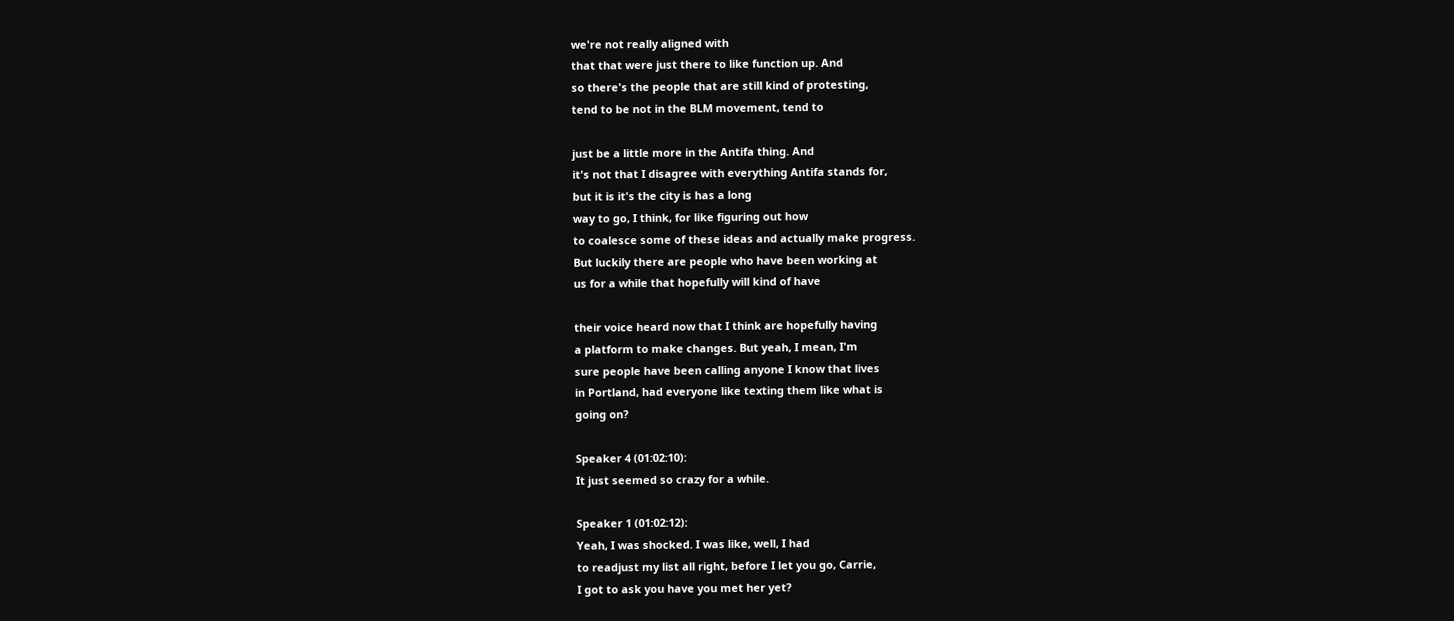we're not really aligned with
that that were just there to like function up. And
so there's the people that are still kind of protesting,
tend to be not in the BLM movement, tend to

just be a little more in the Antifa thing. And
it's not that I disagree with everything Antifa stands for,
but it is it's the city is has a long
way to go, I think, for like figuring out how
to coalesce some of these ideas and actually make progress.
But luckily there are people who have been working at
us for a while that hopefully will kind of have

their voice heard now that I think are hopefully having
a platform to make changes. But yeah, I mean, I'm
sure people have been calling anyone I know that lives
in Portland, had everyone like texting them like what is
going on?

Speaker 4 (01:02:10):
It just seemed so crazy for a while.

Speaker 1 (01:02:12):
Yeah, I was shocked. I was like, well, I had
to readjust my list all right, before I let you go, Carrie,
I got to ask you have you met her yet?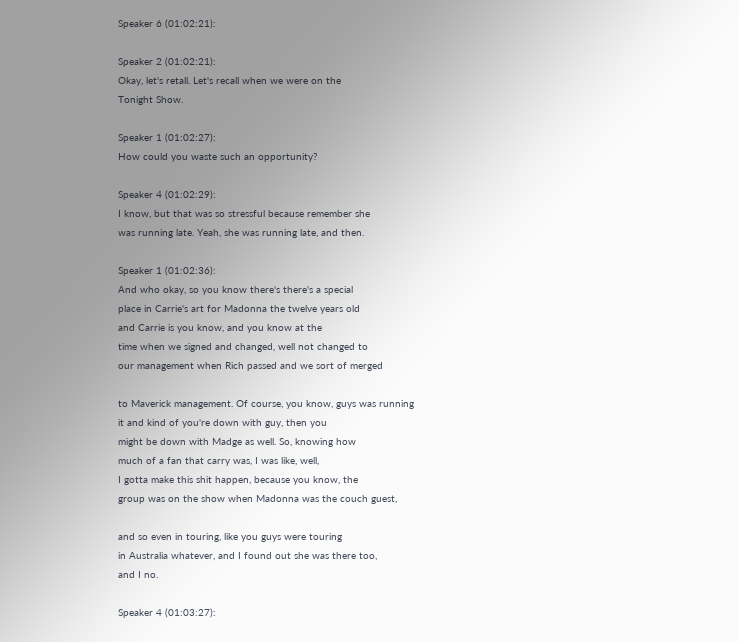Speaker 6 (01:02:21):

Speaker 2 (01:02:21):
Okay, let's retall. Let's recall when we were on the
Tonight Show.

Speaker 1 (01:02:27):
How could you waste such an opportunity?

Speaker 4 (01:02:29):
I know, but that was so stressful because remember she
was running late. Yeah, she was running late, and then.

Speaker 1 (01:02:36):
And who okay, so you know there's there's a special
place in Carrie's art for Madonna the twelve years old
and Carrie is you know, and you know at the
time when we signed and changed, well not changed to
our management when Rich passed and we sort of merged

to Maverick management. Of course, you know, guys was running
it and kind of you're down with guy, then you
might be down with Madge as well. So, knowing how
much of a fan that carry was, I was like, well,
I gotta make this shit happen, because you know, the
group was on the show when Madonna was the couch guest,

and so even in touring, like you guys were touring
in Australia whatever, and I found out she was there too,
and I no.

Speaker 4 (01:03:27):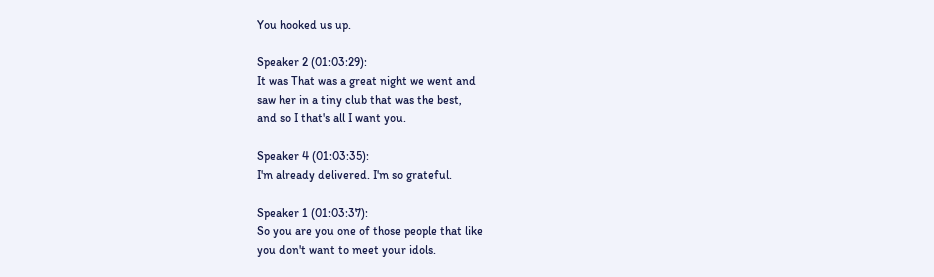You hooked us up.

Speaker 2 (01:03:29):
It was That was a great night we went and
saw her in a tiny club that was the best,
and so I that's all I want you.

Speaker 4 (01:03:35):
I'm already delivered. I'm so grateful.

Speaker 1 (01:03:37):
So you are you one of those people that like
you don't want to meet your idols.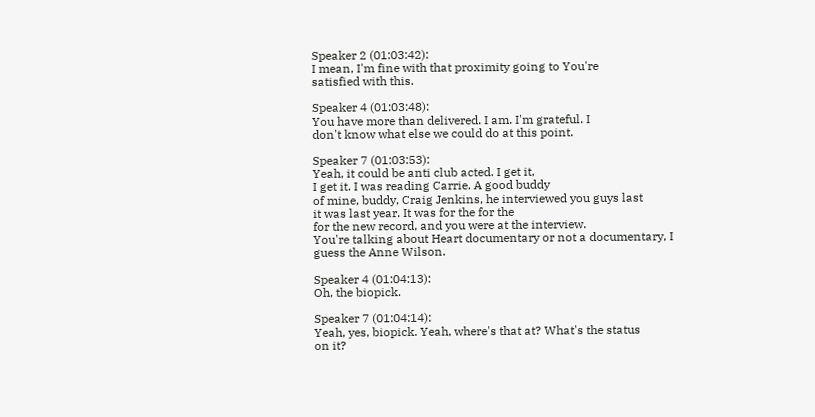Speaker 2 (01:03:42):
I mean, I'm fine with that proximity going to You're
satisfied with this.

Speaker 4 (01:03:48):
You have more than delivered. I am. I'm grateful. I
don't know what else we could do at this point.

Speaker 7 (01:03:53):
Yeah, it could be anti club acted. I get it,
I get it. I was reading Carrie. A good buddy
of mine, buddy, Craig Jenkins, he interviewed you guys last
it was last year. It was for the for the
for the new record, and you were at the interview.
You're talking about Heart documentary or not a documentary, I
guess the Anne Wilson.

Speaker 4 (01:04:13):
Oh, the biopick.

Speaker 7 (01:04:14):
Yeah, yes, biopick. Yeah, where's that at? What's the status
on it?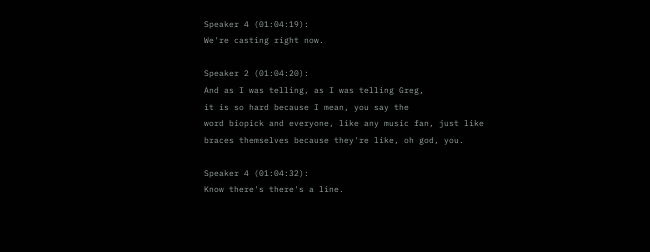Speaker 4 (01:04:19):
We're casting right now.

Speaker 2 (01:04:20):
And as I was telling, as I was telling Greg,
it is so hard because I mean, you say the
word biopick and everyone, like any music fan, just like
braces themselves because they're like, oh god, you.

Speaker 4 (01:04:32):
Know there's there's a line.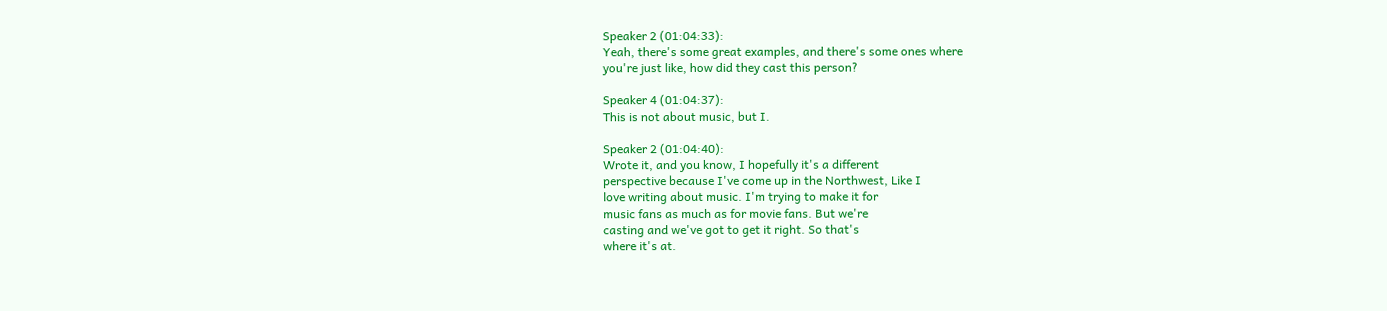Speaker 2 (01:04:33):
Yeah, there's some great examples, and there's some ones where
you're just like, how did they cast this person?

Speaker 4 (01:04:37):
This is not about music, but I.

Speaker 2 (01:04:40):
Wrote it, and you know, I hopefully it's a different
perspective because I've come up in the Northwest, Like I
love writing about music. I'm trying to make it for
music fans as much as for movie fans. But we're
casting and we've got to get it right. So that's
where it's at.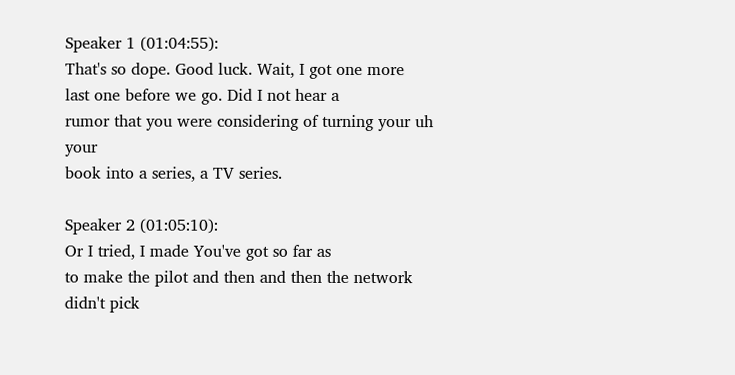Speaker 1 (01:04:55):
That's so dope. Good luck. Wait, I got one more
last one before we go. Did I not hear a
rumor that you were considering of turning your uh your
book into a series, a TV series.

Speaker 2 (01:05:10):
Or I tried, I made You've got so far as
to make the pilot and then and then the network
didn't pick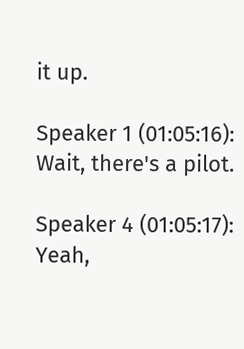it up.

Speaker 1 (01:05:16):
Wait, there's a pilot.

Speaker 4 (01:05:17):
Yeah,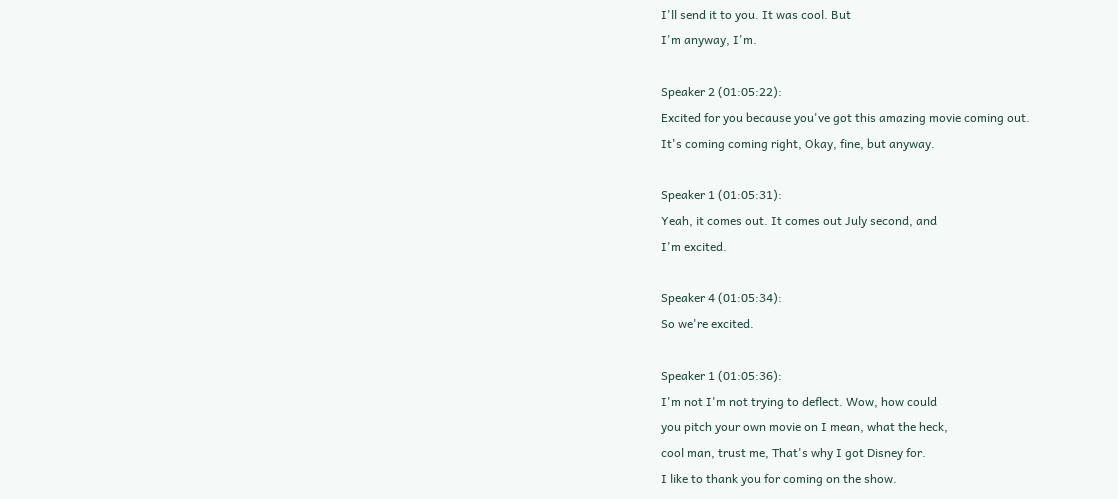I'll send it to you. It was cool. But
I'm anyway, I'm.

Speaker 2 (01:05:22):
Excited for you because you've got this amazing movie coming out.
It's coming coming right, Okay, fine, but anyway.

Speaker 1 (01:05:31):
Yeah, it comes out. It comes out July second, and
I'm excited.

Speaker 4 (01:05:34):
So we're excited.

Speaker 1 (01:05:36):
I'm not I'm not trying to deflect. Wow, how could
you pitch your own movie on I mean, what the heck,
cool man, trust me, That's why I got Disney for.
I like to thank you for coming on the show.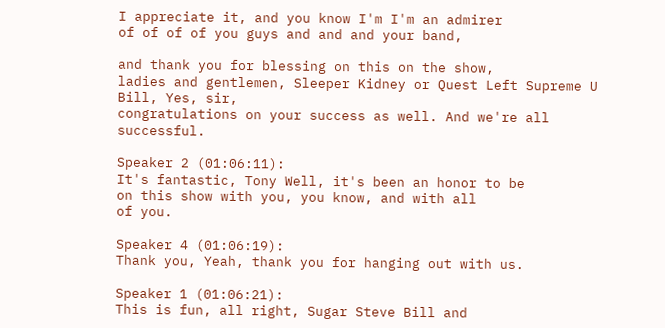I appreciate it, and you know I'm I'm an admirer
of of of of you guys and and and your band,

and thank you for blessing on this on the show,
ladies and gentlemen, Sleeper Kidney or Quest Left Supreme U Bill, Yes, sir,
congratulations on your success as well. And we're all successful.

Speaker 2 (01:06:11):
It's fantastic, Tony Well, it's been an honor to be
on this show with you, you know, and with all
of you.

Speaker 4 (01:06:19):
Thank you, Yeah, thank you for hanging out with us.

Speaker 1 (01:06:21):
This is fun, all right, Sugar Steve Bill and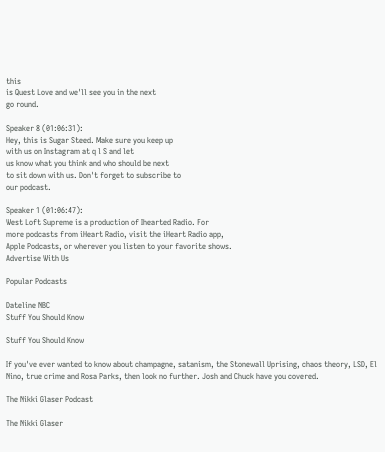this
is Quest Love and we'll see you in the next
go round.

Speaker 8 (01:06:31):
Hey, this is Sugar Steed. Make sure you keep up
with us on Instagram at q l S and let
us know what you think and who should be next
to sit down with us. Don't forget to subscribe to
our podcast.

Speaker 1 (01:06:47):
West Loft Supreme is a production of Ihearted Radio. For
more podcasts from iHeart Radio, visit the iHeart Radio app,
Apple Podcasts, or wherever you listen to your favorite shows.
Advertise With Us

Popular Podcasts

Dateline NBC
Stuff You Should Know

Stuff You Should Know

If you've ever wanted to know about champagne, satanism, the Stonewall Uprising, chaos theory, LSD, El Nino, true crime and Rosa Parks, then look no further. Josh and Chuck have you covered.

The Nikki Glaser Podcast

The Nikki Glaser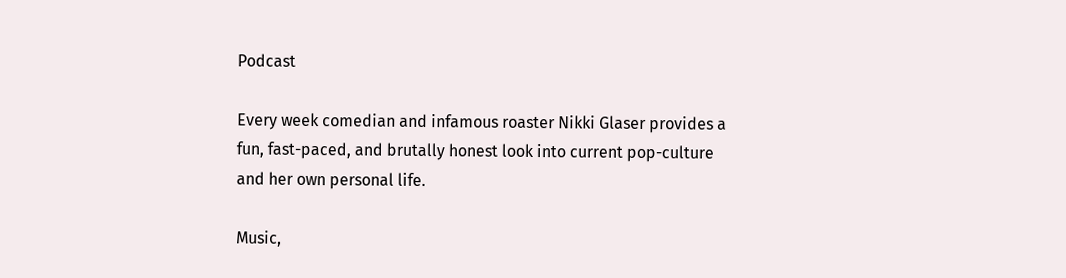Podcast

Every week comedian and infamous roaster Nikki Glaser provides a fun, fast-paced, and brutally honest look into current pop-culture and her own personal life.

Music,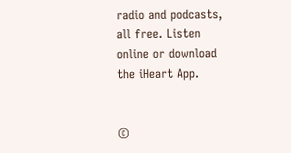radio and podcasts, all free. Listen online or download the iHeart App.


©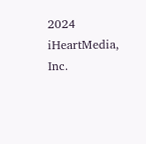2024 iHeartMedia, Inc.